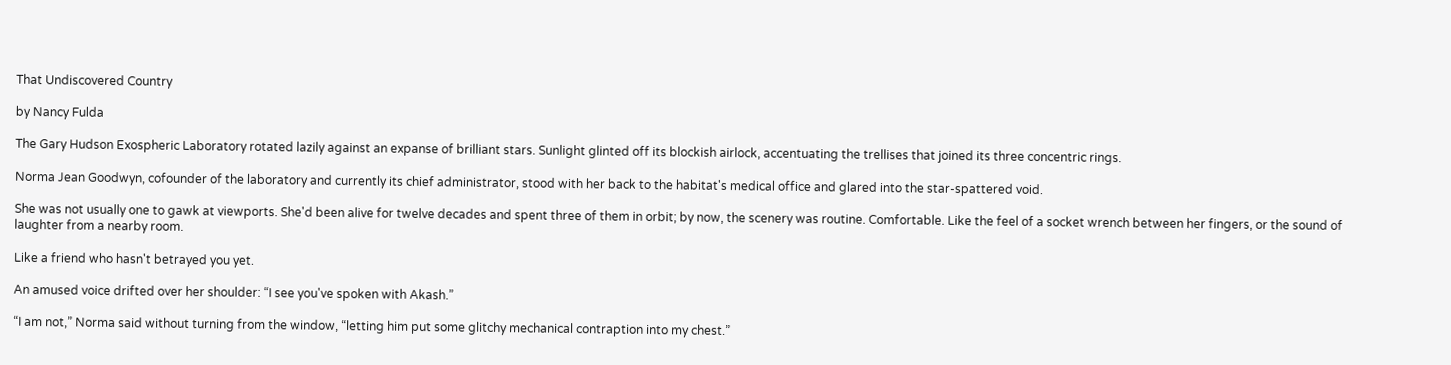That Undiscovered Country

by Nancy Fulda

The Gary Hudson Exospheric Laboratory rotated lazily against an expanse of brilliant stars. Sunlight glinted off its blockish airlock, accentuating the trellises that joined its three concentric rings.

Norma Jean Goodwyn, cofounder of the laboratory and currently its chief administrator, stood with her back to the habitat's medical office and glared into the star-spattered void.

She was not usually one to gawk at viewports. She'd been alive for twelve decades and spent three of them in orbit; by now, the scenery was routine. Comfortable. Like the feel of a socket wrench between her fingers, or the sound of laughter from a nearby room.

Like a friend who hasn't betrayed you yet.

An amused voice drifted over her shoulder: “I see you've spoken with Akash.”

“I am not,” Norma said without turning from the window, “letting him put some glitchy mechanical contraption into my chest.”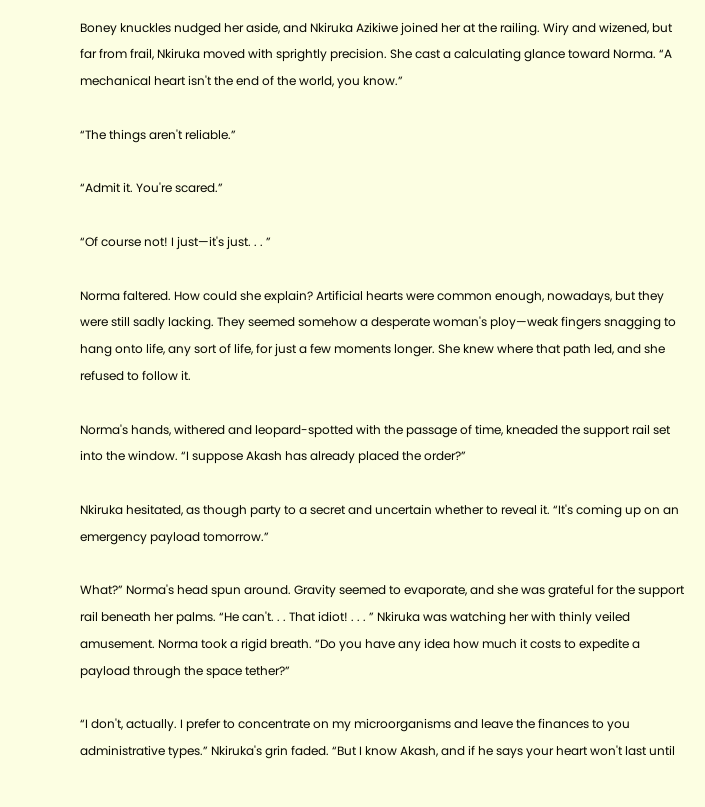Boney knuckles nudged her aside, and Nkiruka Azikiwe joined her at the railing. Wiry and wizened, but far from frail, Nkiruka moved with sprightly precision. She cast a calculating glance toward Norma. “A mechanical heart isn't the end of the world, you know.”

“The things aren't reliable.”

“Admit it. You're scared.”

“Of course not! I just—it's just. . . ”

Norma faltered. How could she explain? Artificial hearts were common enough, nowadays, but they were still sadly lacking. They seemed somehow a desperate woman's ploy—weak fingers snagging to hang onto life, any sort of life, for just a few moments longer. She knew where that path led, and she refused to follow it.

Norma's hands, withered and leopard-spotted with the passage of time, kneaded the support rail set into the window. “I suppose Akash has already placed the order?”

Nkiruka hesitated, as though party to a secret and uncertain whether to reveal it. “It's coming up on an emergency payload tomorrow.”

What?” Norma's head spun around. Gravity seemed to evaporate, and she was grateful for the support rail beneath her palms. “He can't. . . That idiot! . . . ” Nkiruka was watching her with thinly veiled amusement. Norma took a rigid breath. “Do you have any idea how much it costs to expedite a payload through the space tether?”

“I don't, actually. I prefer to concentrate on my microorganisms and leave the finances to you administrative types.” Nkiruka's grin faded. “But I know Akash, and if he says your heart won't last until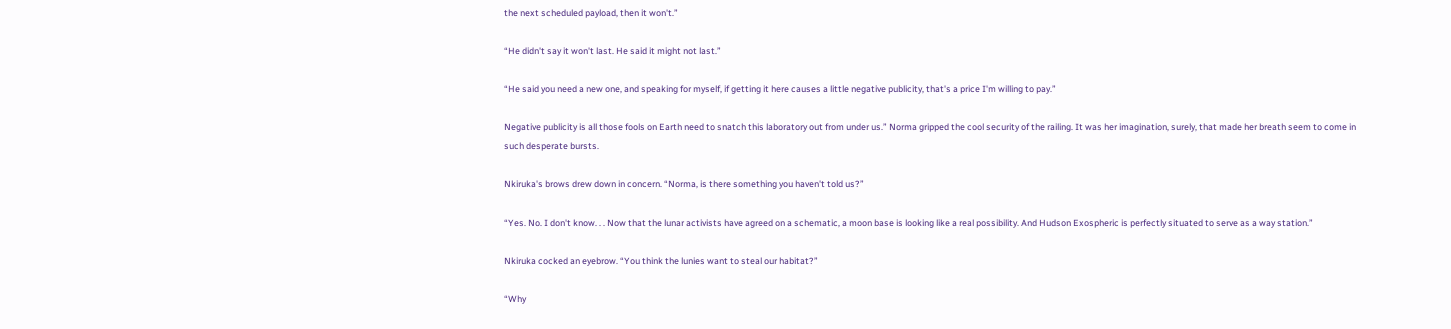the next scheduled payload, then it won't.”

“He didn't say it won't last. He said it might not last.”

“He said you need a new one, and speaking for myself, if getting it here causes a little negative publicity, that's a price I'm willing to pay.”

Negative publicity is all those fools on Earth need to snatch this laboratory out from under us.” Norma gripped the cool security of the railing. It was her imagination, surely, that made her breath seem to come in such desperate bursts.

Nkiruka's brows drew down in concern. “Norma, is there something you haven't told us?”

“Yes. No. I don't know. . . Now that the lunar activists have agreed on a schematic, a moon base is looking like a real possibility. And Hudson Exospheric is perfectly situated to serve as a way station.”

Nkiruka cocked an eyebrow. “You think the lunies want to steal our habitat?”

“Why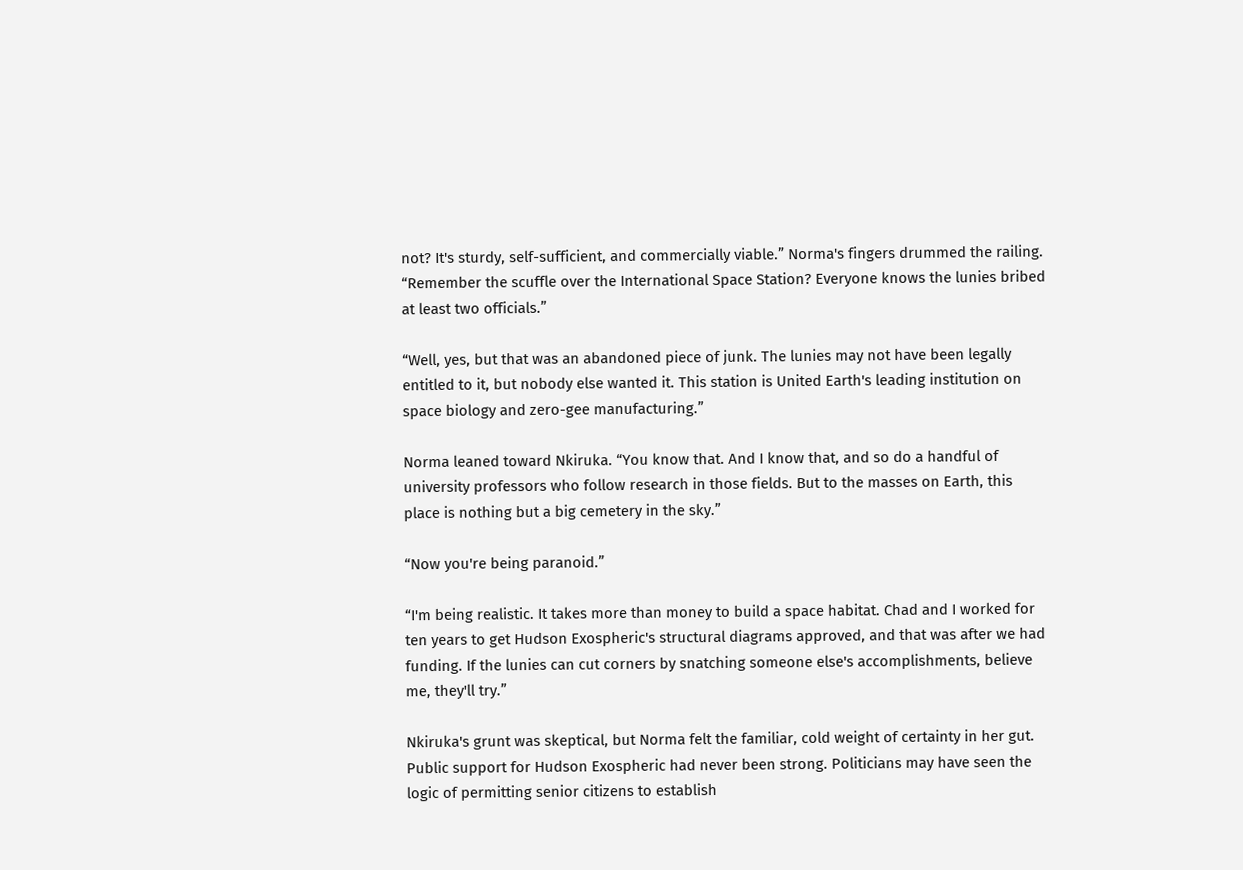not? It's sturdy, self-sufficient, and commercially viable.” Norma's fingers drummed the railing. “Remember the scuffle over the International Space Station? Everyone knows the lunies bribed at least two officials.”

“Well, yes, but that was an abandoned piece of junk. The lunies may not have been legally entitled to it, but nobody else wanted it. This station is United Earth's leading institution on space biology and zero-gee manufacturing.”

Norma leaned toward Nkiruka. “You know that. And I know that, and so do a handful of university professors who follow research in those fields. But to the masses on Earth, this place is nothing but a big cemetery in the sky.”

“Now you're being paranoid.”

“I'm being realistic. It takes more than money to build a space habitat. Chad and I worked for ten years to get Hudson Exospheric's structural diagrams approved, and that was after we had funding. If the lunies can cut corners by snatching someone else's accomplishments, believe me, they'll try.”

Nkiruka's grunt was skeptical, but Norma felt the familiar, cold weight of certainty in her gut. Public support for Hudson Exospheric had never been strong. Politicians may have seen the logic of permitting senior citizens to establish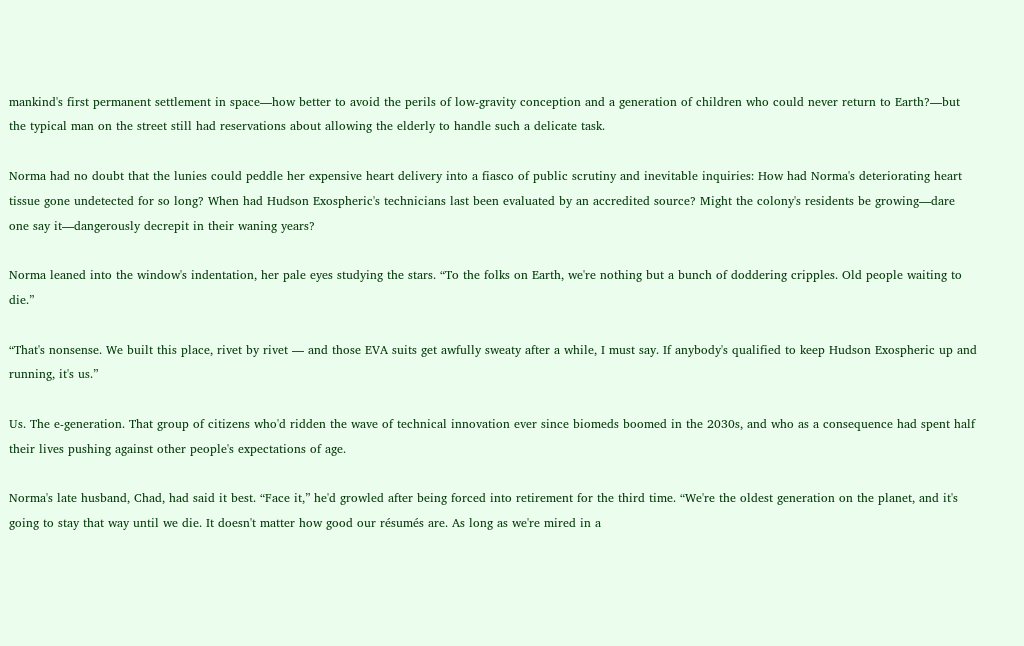mankind's first permanent settlement in space—how better to avoid the perils of low-gravity conception and a generation of children who could never return to Earth?—but the typical man on the street still had reservations about allowing the elderly to handle such a delicate task.

Norma had no doubt that the lunies could peddle her expensive heart delivery into a fiasco of public scrutiny and inevitable inquiries: How had Norma's deteriorating heart tissue gone undetected for so long? When had Hudson Exospheric's technicians last been evaluated by an accredited source? Might the colony's residents be growing—dare one say it—dangerously decrepit in their waning years?

Norma leaned into the window's indentation, her pale eyes studying the stars. “To the folks on Earth, we're nothing but a bunch of doddering cripples. Old people waiting to die.”

“That's nonsense. We built this place, rivet by rivet — and those EVA suits get awfully sweaty after a while, I must say. If anybody's qualified to keep Hudson Exospheric up and running, it's us.”

Us. The e-generation. That group of citizens who'd ridden the wave of technical innovation ever since biomeds boomed in the 2030s, and who as a consequence had spent half their lives pushing against other people's expectations of age.

Norma's late husband, Chad, had said it best. “Face it,” he'd growled after being forced into retirement for the third time. “We're the oldest generation on the planet, and it's going to stay that way until we die. It doesn't matter how good our résumés are. As long as we're mired in a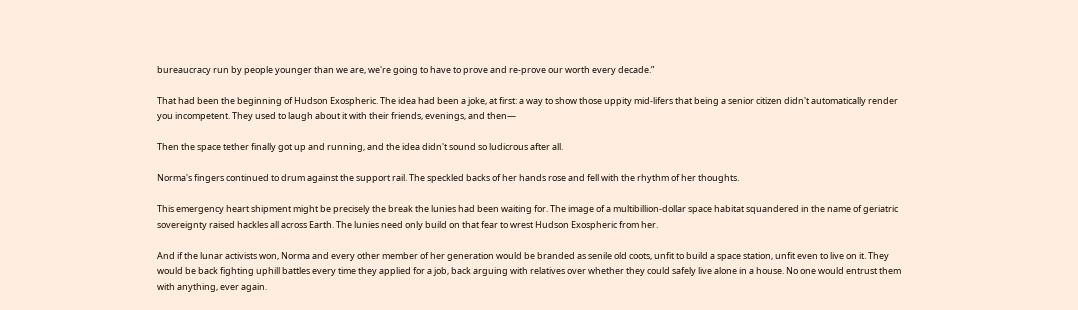bureaucracy run by people younger than we are, we're going to have to prove and re-prove our worth every decade.”

That had been the beginning of Hudson Exospheric. The idea had been a joke, at first: a way to show those uppity mid-lifers that being a senior citizen didn't automatically render you incompetent. They used to laugh about it with their friends, evenings, and then—

Then the space tether finally got up and running, and the idea didn't sound so ludicrous after all.

Norma's fingers continued to drum against the support rail. The speckled backs of her hands rose and fell with the rhythm of her thoughts.

This emergency heart shipment might be precisely the break the lunies had been waiting for. The image of a multibillion-dollar space habitat squandered in the name of geriatric sovereignty raised hackles all across Earth. The lunies need only build on that fear to wrest Hudson Exospheric from her.

And if the lunar activists won, Norma and every other member of her generation would be branded as senile old coots, unfit to build a space station, unfit even to live on it. They would be back fighting uphill battles every time they applied for a job, back arguing with relatives over whether they could safely live alone in a house. No one would entrust them with anything, ever again.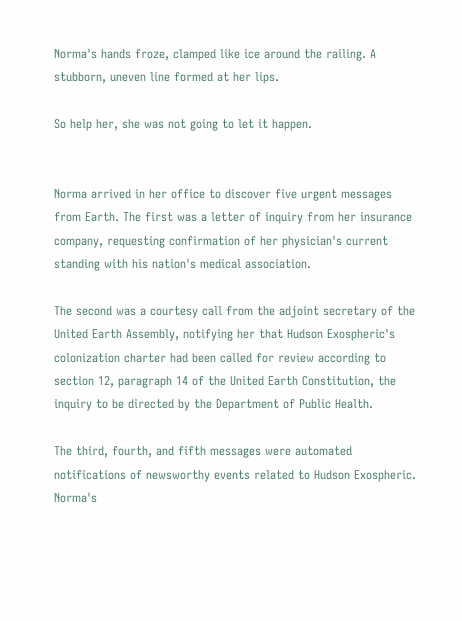Norma's hands froze, clamped like ice around the railing. A stubborn, uneven line formed at her lips.

So help her, she was not going to let it happen.


Norma arrived in her office to discover five urgent messages from Earth. The first was a letter of inquiry from her insurance company, requesting confirmation of her physician's current standing with his nation's medical association.

The second was a courtesy call from the adjoint secretary of the United Earth Assembly, notifying her that Hudson Exospheric's colonization charter had been called for review according to section 12, paragraph 14 of the United Earth Constitution, the inquiry to be directed by the Department of Public Health.

The third, fourth, and fifth messages were automated notifications of newsworthy events related to Hudson Exospheric. Norma's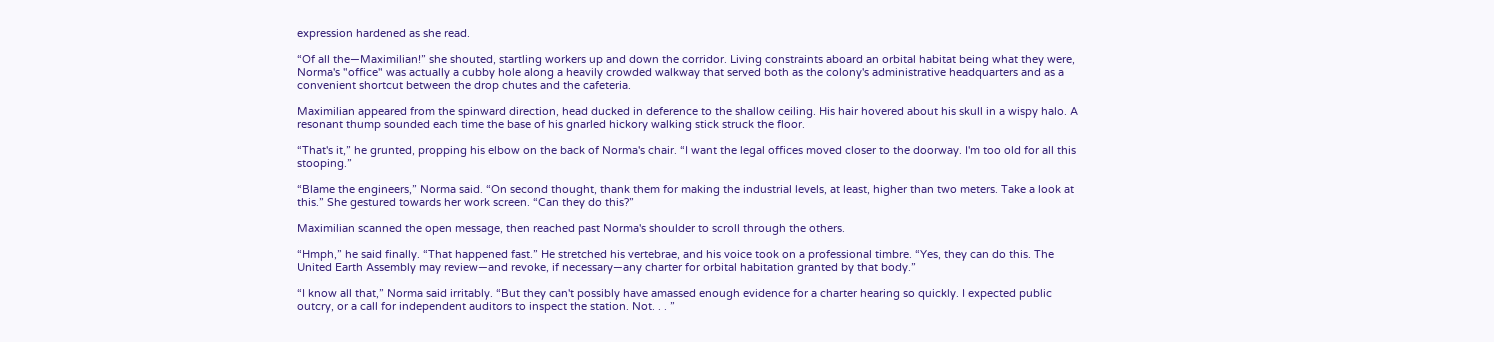expression hardened as she read.

“Of all the—Maximilian!” she shouted, startling workers up and down the corridor. Living constraints aboard an orbital habitat being what they were, Norma's "office" was actually a cubby hole along a heavily crowded walkway that served both as the colony's administrative headquarters and as a convenient shortcut between the drop chutes and the cafeteria.

Maximilian appeared from the spinward direction, head ducked in deference to the shallow ceiling. His hair hovered about his skull in a wispy halo. A resonant thump sounded each time the base of his gnarled hickory walking stick struck the floor.

“That's it,” he grunted, propping his elbow on the back of Norma's chair. “I want the legal offices moved closer to the doorway. I'm too old for all this stooping.”

“Blame the engineers,” Norma said. “On second thought, thank them for making the industrial levels, at least, higher than two meters. Take a look at this.” She gestured towards her work screen. “Can they do this?”

Maximilian scanned the open message, then reached past Norma's shoulder to scroll through the others.

“Hmph,” he said finally. “That happened fast.” He stretched his vertebrae, and his voice took on a professional timbre. “Yes, they can do this. The United Earth Assembly may review—and revoke, if necessary—any charter for orbital habitation granted by that body.”

“I know all that,” Norma said irritably. “But they can't possibly have amassed enough evidence for a charter hearing so quickly. I expected public outcry, or a call for independent auditors to inspect the station. Not. . . ”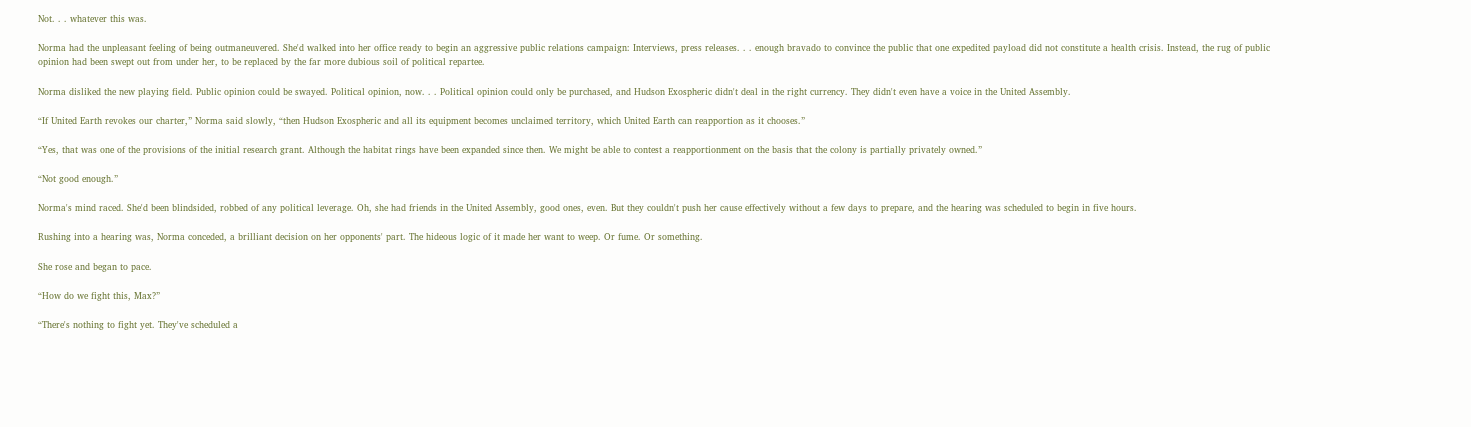Not. . . whatever this was.

Norma had the unpleasant feeling of being outmaneuvered. She'd walked into her office ready to begin an aggressive public relations campaign: Interviews, press releases. . . enough bravado to convince the public that one expedited payload did not constitute a health crisis. Instead, the rug of public opinion had been swept out from under her, to be replaced by the far more dubious soil of political repartee.

Norma disliked the new playing field. Public opinion could be swayed. Political opinion, now. . . Political opinion could only be purchased, and Hudson Exospheric didn't deal in the right currency. They didn't even have a voice in the United Assembly.

“If United Earth revokes our charter,” Norma said slowly, “then Hudson Exospheric and all its equipment becomes unclaimed territory, which United Earth can reapportion as it chooses.”

“Yes, that was one of the provisions of the initial research grant. Although the habitat rings have been expanded since then. We might be able to contest a reapportionment on the basis that the colony is partially privately owned.”

“Not good enough.”

Norma's mind raced. She'd been blindsided, robbed of any political leverage. Oh, she had friends in the United Assembly, good ones, even. But they couldn't push her cause effectively without a few days to prepare, and the hearing was scheduled to begin in five hours.

Rushing into a hearing was, Norma conceded, a brilliant decision on her opponents' part. The hideous logic of it made her want to weep. Or fume. Or something.

She rose and began to pace.

“How do we fight this, Max?”

“There's nothing to fight yet. They've scheduled a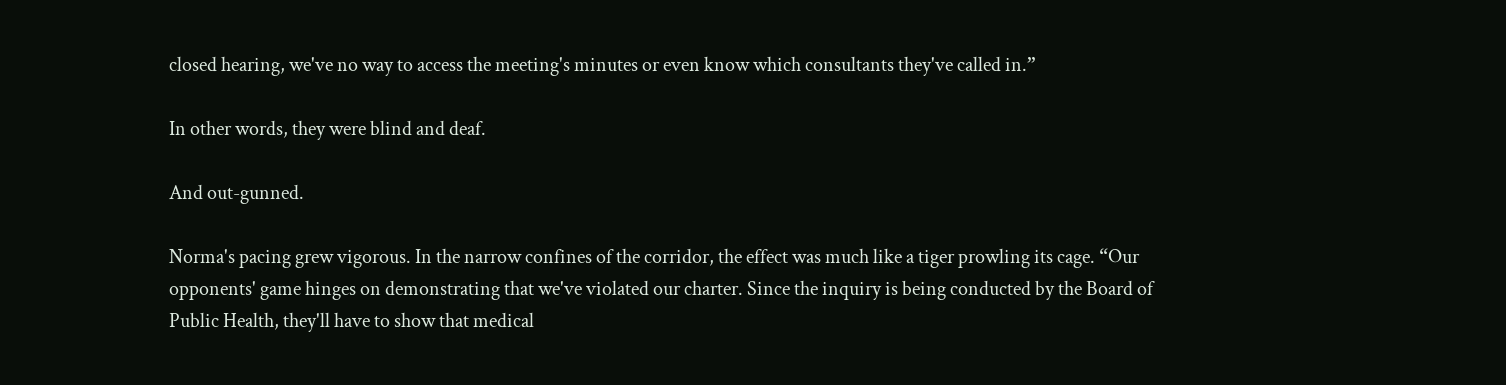closed hearing, we've no way to access the meeting's minutes or even know which consultants they've called in.”

In other words, they were blind and deaf.

And out-gunned.

Norma's pacing grew vigorous. In the narrow confines of the corridor, the effect was much like a tiger prowling its cage. “Our opponents' game hinges on demonstrating that we've violated our charter. Since the inquiry is being conducted by the Board of Public Health, they'll have to show that medical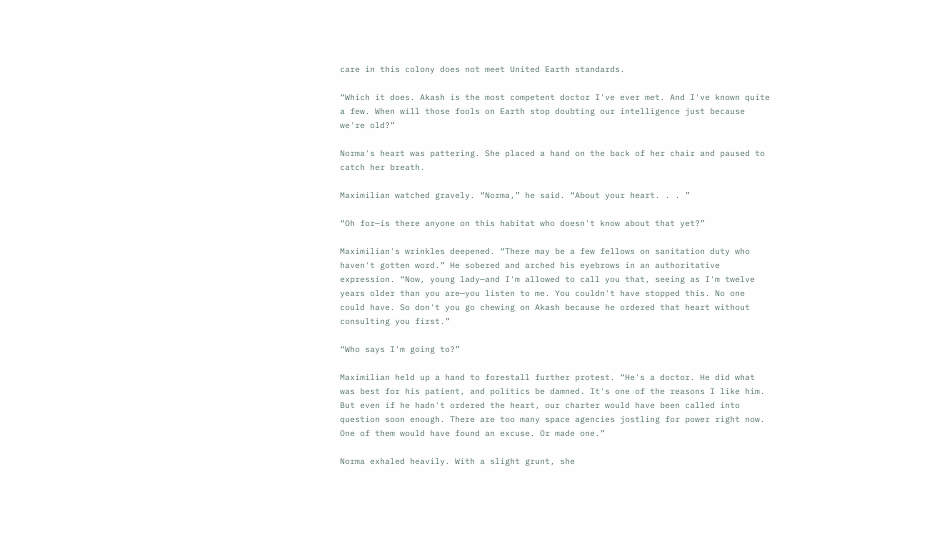care in this colony does not meet United Earth standards.

“Which it does. Akash is the most competent doctor I've ever met. And I've known quite a few. When will those fools on Earth stop doubting our intelligence just because we're old?”

Norma's heart was pattering. She placed a hand on the back of her chair and paused to catch her breath.

Maximilian watched gravely. “Norma,” he said. “About your heart. . . ”

“Oh for—is there anyone on this habitat who doesn't know about that yet?”

Maximilian's wrinkles deepened. “There may be a few fellows on sanitation duty who haven't gotten word.” He sobered and arched his eyebrows in an authoritative expression. “Now, young lady—and I'm allowed to call you that, seeing as I'm twelve years older than you are—you listen to me. You couldn't have stopped this. No one could have. So don't you go chewing on Akash because he ordered that heart without consulting you first.”

“Who says I'm going to?”

Maximilian held up a hand to forestall further protest. “He's a doctor. He did what was best for his patient, and politics be damned. It's one of the reasons I like him. But even if he hadn't ordered the heart, our charter would have been called into question soon enough. There are too many space agencies jostling for power right now. One of them would have found an excuse. Or made one.”

Norma exhaled heavily. With a slight grunt, she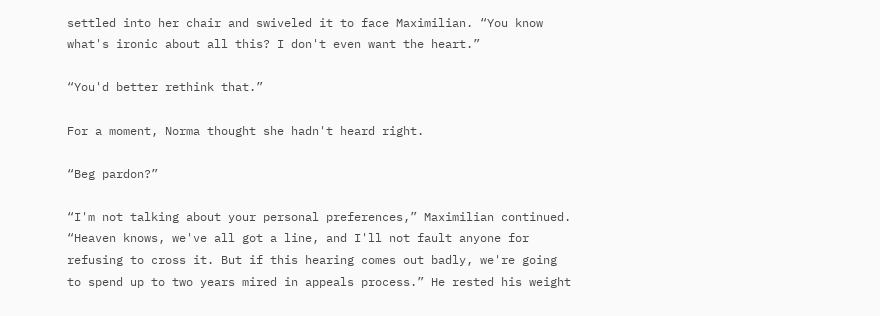settled into her chair and swiveled it to face Maximilian. “You know what's ironic about all this? I don't even want the heart.”

“You'd better rethink that.”

For a moment, Norma thought she hadn't heard right.

“Beg pardon?”

“I'm not talking about your personal preferences,” Maximilian continued. “Heaven knows, we've all got a line, and I'll not fault anyone for refusing to cross it. But if this hearing comes out badly, we're going to spend up to two years mired in appeals process.” He rested his weight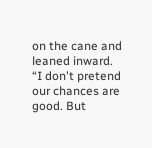on the cane and leaned inward. “I don't pretend our chances are good. But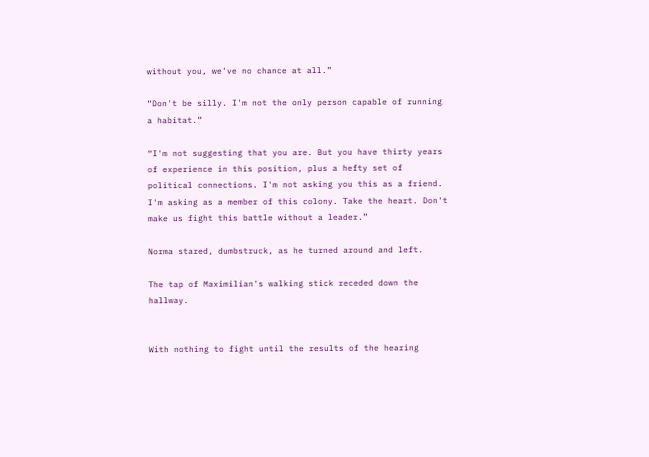without you, we've no chance at all.”

“Don't be silly. I'm not the only person capable of running a habitat.”

“I'm not suggesting that you are. But you have thirty years of experience in this position, plus a hefty set of political connections. I'm not asking you this as a friend. I'm asking as a member of this colony. Take the heart. Don't make us fight this battle without a leader.”

Norma stared, dumbstruck, as he turned around and left.

The tap of Maximilian's walking stick receded down the hallway.


With nothing to fight until the results of the hearing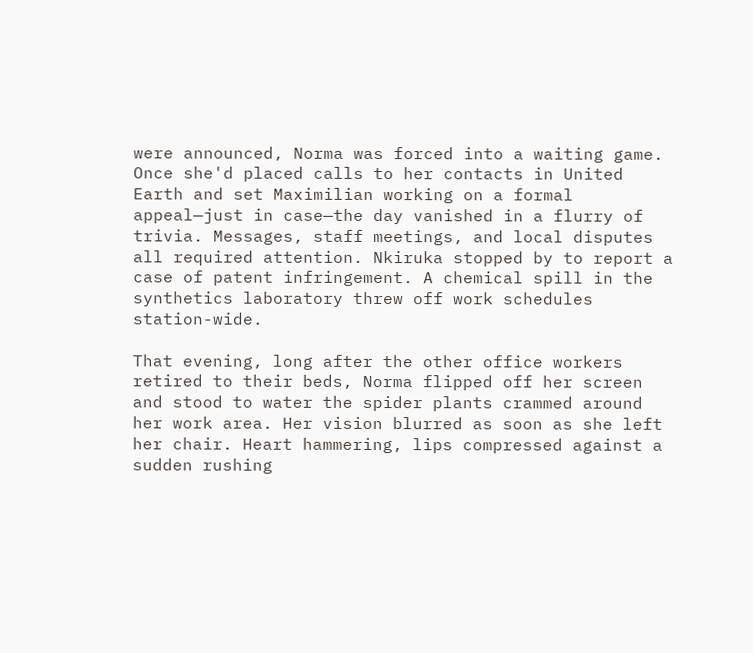were announced, Norma was forced into a waiting game. Once she'd placed calls to her contacts in United Earth and set Maximilian working on a formal appeal—just in case—the day vanished in a flurry of trivia. Messages, staff meetings, and local disputes all required attention. Nkiruka stopped by to report a case of patent infringement. A chemical spill in the synthetics laboratory threw off work schedules station-wide.

That evening, long after the other office workers retired to their beds, Norma flipped off her screen and stood to water the spider plants crammed around her work area. Her vision blurred as soon as she left her chair. Heart hammering, lips compressed against a sudden rushing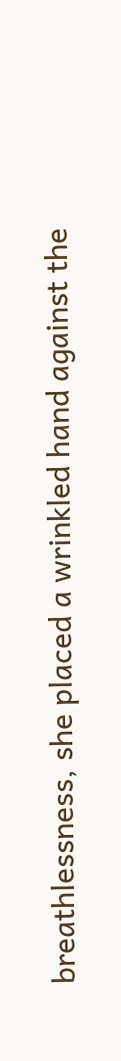breathlessness, she placed a wrinkled hand against the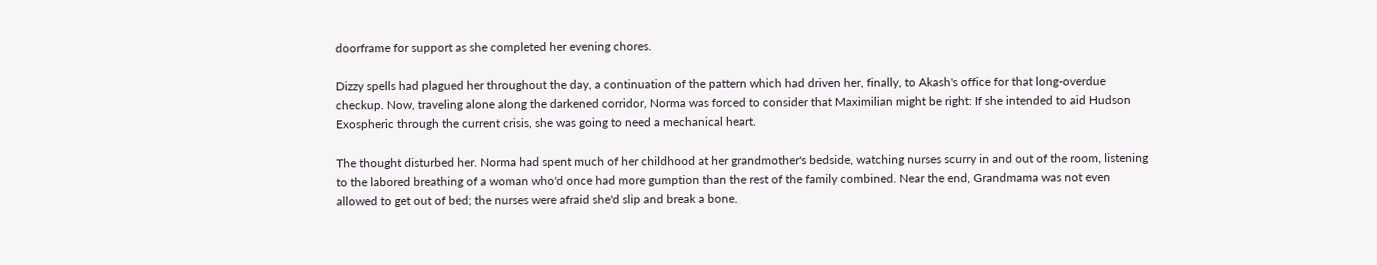doorframe for support as she completed her evening chores.

Dizzy spells had plagued her throughout the day, a continuation of the pattern which had driven her, finally, to Akash's office for that long-overdue checkup. Now, traveling alone along the darkened corridor, Norma was forced to consider that Maximilian might be right: If she intended to aid Hudson Exospheric through the current crisis, she was going to need a mechanical heart.

The thought disturbed her. Norma had spent much of her childhood at her grandmother's bedside, watching nurses scurry in and out of the room, listening to the labored breathing of a woman who'd once had more gumption than the rest of the family combined. Near the end, Grandmama was not even allowed to get out of bed; the nurses were afraid she'd slip and break a bone.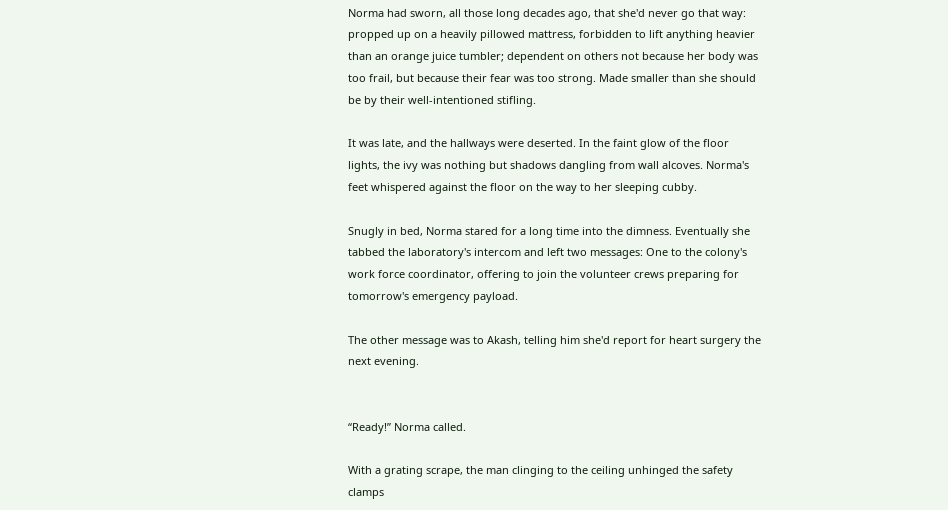Norma had sworn, all those long decades ago, that she'd never go that way: propped up on a heavily pillowed mattress, forbidden to lift anything heavier than an orange juice tumbler; dependent on others not because her body was too frail, but because their fear was too strong. Made smaller than she should be by their well-intentioned stifling.

It was late, and the hallways were deserted. In the faint glow of the floor lights, the ivy was nothing but shadows dangling from wall alcoves. Norma's feet whispered against the floor on the way to her sleeping cubby.

Snugly in bed, Norma stared for a long time into the dimness. Eventually she tabbed the laboratory's intercom and left two messages: One to the colony's work force coordinator, offering to join the volunteer crews preparing for tomorrow's emergency payload.

The other message was to Akash, telling him she'd report for heart surgery the next evening.


“Ready!” Norma called.

With a grating scrape, the man clinging to the ceiling unhinged the safety clamps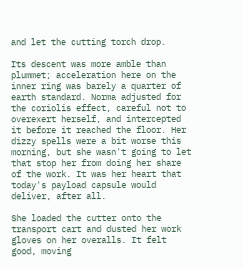and let the cutting torch drop.

Its descent was more amble than plummet; acceleration here on the inner ring was barely a quarter of earth standard. Norma adjusted for the coriolis effect, careful not to overexert herself, and intercepted it before it reached the floor. Her dizzy spells were a bit worse this morning, but she wasn't going to let that stop her from doing her share of the work. It was her heart that today's payload capsule would deliver, after all.

She loaded the cutter onto the transport cart and dusted her work gloves on her overalls. It felt good, moving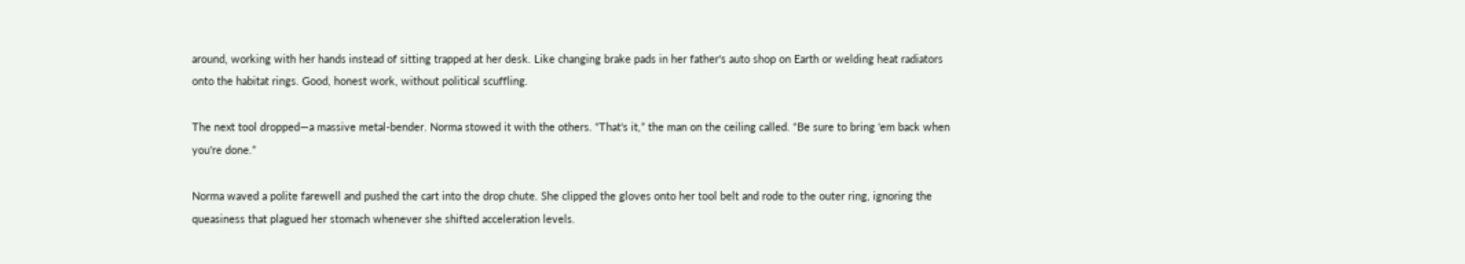around, working with her hands instead of sitting trapped at her desk. Like changing brake pads in her father's auto shop on Earth or welding heat radiators onto the habitat rings. Good, honest work, without political scuffling.

The next tool dropped—a massive metal-bender. Norma stowed it with the others. “That's it,” the man on the ceiling called. “Be sure to bring 'em back when you're done.”

Norma waved a polite farewell and pushed the cart into the drop chute. She clipped the gloves onto her tool belt and rode to the outer ring, ignoring the queasiness that plagued her stomach whenever she shifted acceleration levels.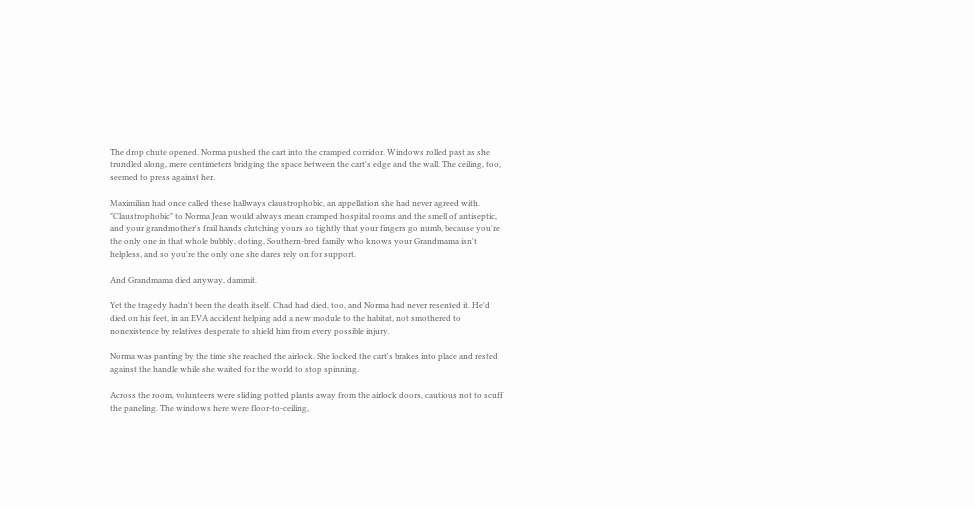The drop chute opened. Norma pushed the cart into the cramped corridor. Windows rolled past as she trundled along, mere centimeters bridging the space between the cart's edge and the wall. The ceiling, too, seemed to press against her.

Maximilian had once called these hallways claustrophobic, an appellation she had never agreed with. "Claustrophobic" to Norma Jean would always mean cramped hospital rooms and the smell of antiseptic, and your grandmother's frail hands clutching yours so tightly that your fingers go numb, because you're the only one in that whole bubbly, doting, Southern-bred family who knows your Grandmama isn't helpless, and so you're the only one she dares rely on for support.

And Grandmama died anyway, dammit.

Yet the tragedy hadn't been the death itself. Chad had died, too, and Norma had never resented it. He'd died on his feet, in an EVA accident helping add a new module to the habitat, not smothered to nonexistence by relatives desperate to shield him from every possible injury.

Norma was panting by the time she reached the airlock. She locked the cart's brakes into place and rested against the handle while she waited for the world to stop spinning.

Across the room, volunteers were sliding potted plants away from the airlock doors, cautious not to scuff the paneling. The windows here were floor-to-ceiling,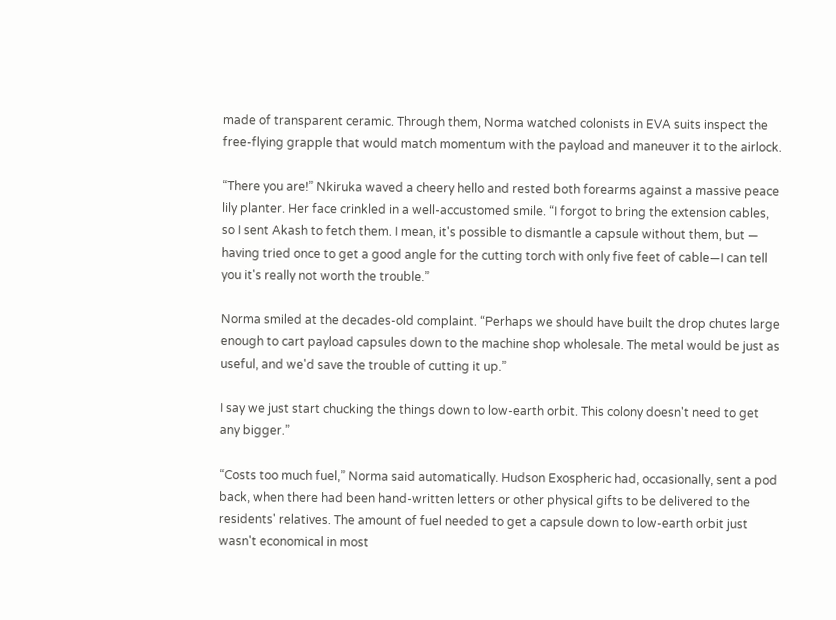made of transparent ceramic. Through them, Norma watched colonists in EVA suits inspect the free-flying grapple that would match momentum with the payload and maneuver it to the airlock.

“There you are!” Nkiruka waved a cheery hello and rested both forearms against a massive peace lily planter. Her face crinkled in a well-accustomed smile. “I forgot to bring the extension cables, so I sent Akash to fetch them. I mean, it's possible to dismantle a capsule without them, but — having tried once to get a good angle for the cutting torch with only five feet of cable—I can tell you it's really not worth the trouble.”

Norma smiled at the decades-old complaint. “Perhaps we should have built the drop chutes large enough to cart payload capsules down to the machine shop wholesale. The metal would be just as useful, and we'd save the trouble of cutting it up.”

I say we just start chucking the things down to low-earth orbit. This colony doesn't need to get any bigger.”

“Costs too much fuel,” Norma said automatically. Hudson Exospheric had, occasionally, sent a pod back, when there had been hand-written letters or other physical gifts to be delivered to the residents' relatives. The amount of fuel needed to get a capsule down to low-earth orbit just wasn't economical in most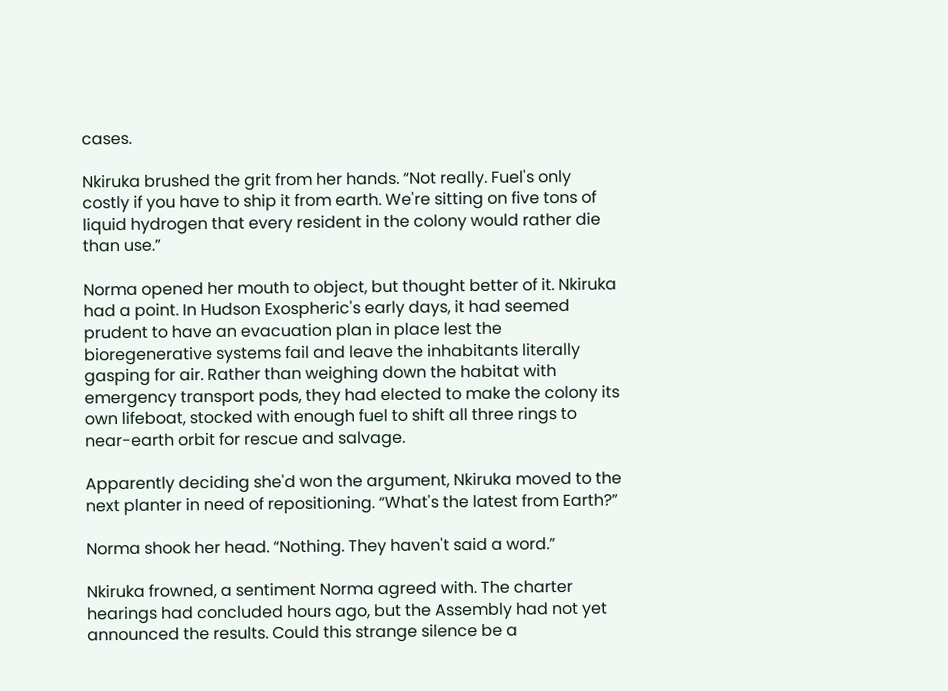cases.

Nkiruka brushed the grit from her hands. “Not really. Fuel's only costly if you have to ship it from earth. We're sitting on five tons of liquid hydrogen that every resident in the colony would rather die than use.”

Norma opened her mouth to object, but thought better of it. Nkiruka had a point. In Hudson Exospheric's early days, it had seemed prudent to have an evacuation plan in place lest the bioregenerative systems fail and leave the inhabitants literally gasping for air. Rather than weighing down the habitat with emergency transport pods, they had elected to make the colony its own lifeboat, stocked with enough fuel to shift all three rings to near-earth orbit for rescue and salvage.

Apparently deciding she'd won the argument, Nkiruka moved to the next planter in need of repositioning. “What's the latest from Earth?”

Norma shook her head. “Nothing. They haven't said a word.”

Nkiruka frowned, a sentiment Norma agreed with. The charter hearings had concluded hours ago, but the Assembly had not yet announced the results. Could this strange silence be a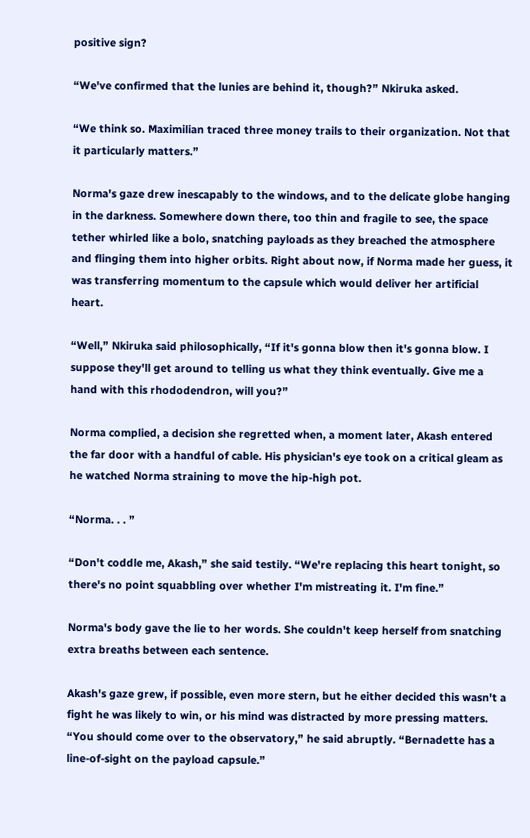positive sign?

“We've confirmed that the lunies are behind it, though?” Nkiruka asked.

“We think so. Maximilian traced three money trails to their organization. Not that it particularly matters.”

Norma's gaze drew inescapably to the windows, and to the delicate globe hanging in the darkness. Somewhere down there, too thin and fragile to see, the space tether whirled like a bolo, snatching payloads as they breached the atmosphere and flinging them into higher orbits. Right about now, if Norma made her guess, it was transferring momentum to the capsule which would deliver her artificial heart.

“Well,” Nkiruka said philosophically, “If it's gonna blow then it's gonna blow. I suppose they'll get around to telling us what they think eventually. Give me a hand with this rhododendron, will you?”

Norma complied, a decision she regretted when, a moment later, Akash entered the far door with a handful of cable. His physician's eye took on a critical gleam as he watched Norma straining to move the hip-high pot.

“Norma. . . ”

“Don't coddle me, Akash,” she said testily. “We're replacing this heart tonight, so there's no point squabbling over whether I'm mistreating it. I'm fine.”

Norma's body gave the lie to her words. She couldn't keep herself from snatching extra breaths between each sentence.

Akash's gaze grew, if possible, even more stern, but he either decided this wasn't a fight he was likely to win, or his mind was distracted by more pressing matters. “You should come over to the observatory,” he said abruptly. “Bernadette has a line-of-sight on the payload capsule.”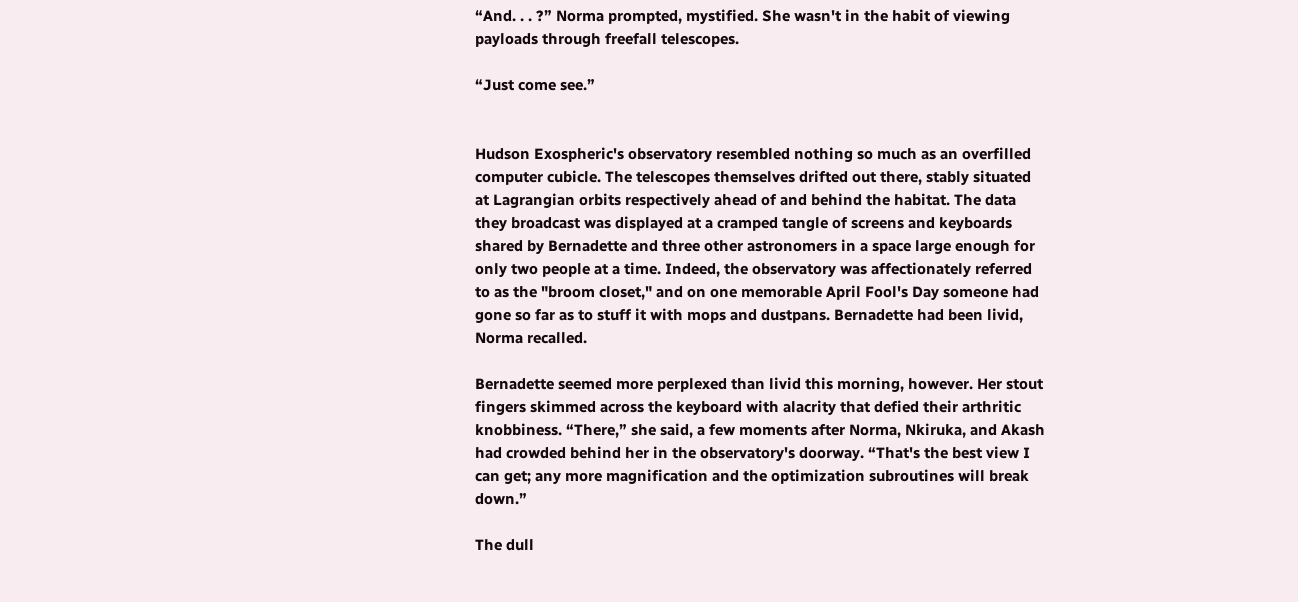“And. . . ?” Norma prompted, mystified. She wasn't in the habit of viewing payloads through freefall telescopes.

“Just come see.”


Hudson Exospheric's observatory resembled nothing so much as an overfilled computer cubicle. The telescopes themselves drifted out there, stably situated at Lagrangian orbits respectively ahead of and behind the habitat. The data they broadcast was displayed at a cramped tangle of screens and keyboards shared by Bernadette and three other astronomers in a space large enough for only two people at a time. Indeed, the observatory was affectionately referred to as the "broom closet," and on one memorable April Fool's Day someone had gone so far as to stuff it with mops and dustpans. Bernadette had been livid, Norma recalled.

Bernadette seemed more perplexed than livid this morning, however. Her stout fingers skimmed across the keyboard with alacrity that defied their arthritic knobbiness. “There,” she said, a few moments after Norma, Nkiruka, and Akash had crowded behind her in the observatory's doorway. “That's the best view I can get; any more magnification and the optimization subroutines will break down.”

The dull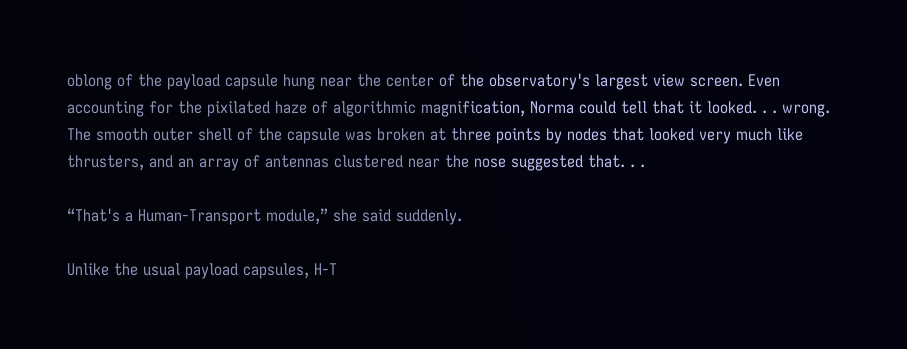oblong of the payload capsule hung near the center of the observatory's largest view screen. Even accounting for the pixilated haze of algorithmic magnification, Norma could tell that it looked. . . wrong. The smooth outer shell of the capsule was broken at three points by nodes that looked very much like thrusters, and an array of antennas clustered near the nose suggested that. . .

“That's a Human-Transport module,” she said suddenly.

Unlike the usual payload capsules, H-T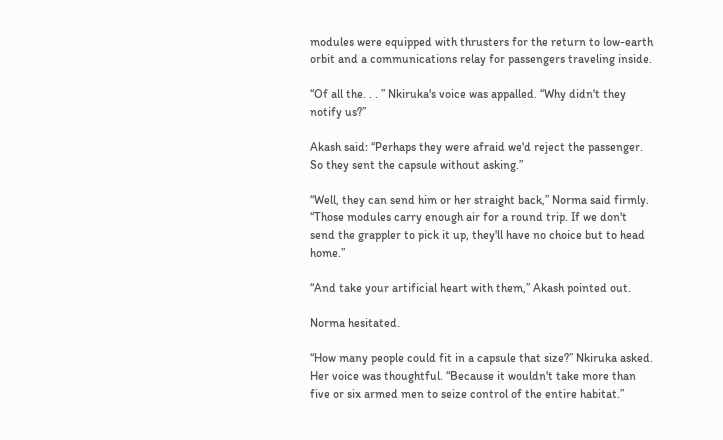modules were equipped with thrusters for the return to low-earth orbit and a communications relay for passengers traveling inside.

“Of all the. . . ” Nkiruka's voice was appalled. “Why didn't they notify us?”

Akash said: “Perhaps they were afraid we'd reject the passenger. So they sent the capsule without asking.”

“Well, they can send him or her straight back,” Norma said firmly. “Those modules carry enough air for a round trip. If we don't send the grappler to pick it up, they'll have no choice but to head home.”

“And take your artificial heart with them,” Akash pointed out.

Norma hesitated.

“How many people could fit in a capsule that size?” Nkiruka asked. Her voice was thoughtful. “Because it wouldn't take more than five or six armed men to seize control of the entire habitat.”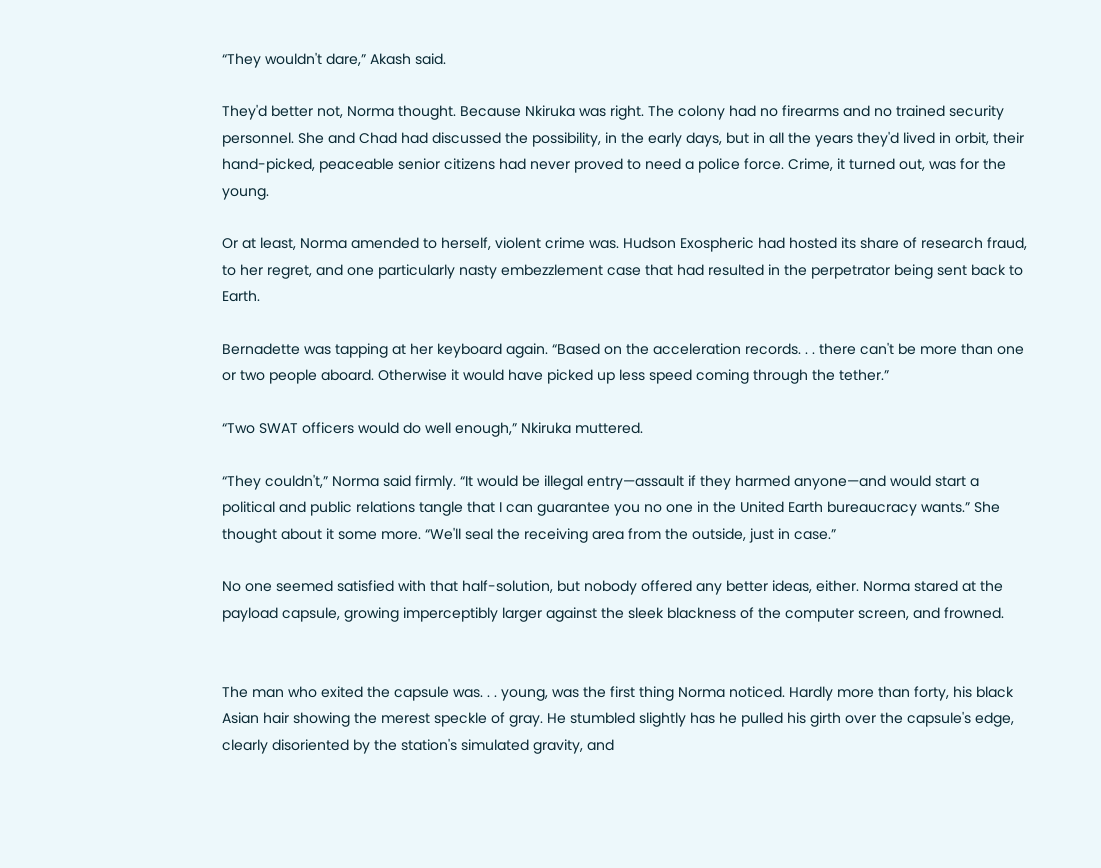“They wouldn't dare,” Akash said.

They'd better not, Norma thought. Because Nkiruka was right. The colony had no firearms and no trained security personnel. She and Chad had discussed the possibility, in the early days, but in all the years they'd lived in orbit, their hand-picked, peaceable senior citizens had never proved to need a police force. Crime, it turned out, was for the young.

Or at least, Norma amended to herself, violent crime was. Hudson Exospheric had hosted its share of research fraud, to her regret, and one particularly nasty embezzlement case that had resulted in the perpetrator being sent back to Earth.

Bernadette was tapping at her keyboard again. “Based on the acceleration records. . . there can't be more than one or two people aboard. Otherwise it would have picked up less speed coming through the tether.”

“Two SWAT officers would do well enough,” Nkiruka muttered.

“They couldn't,” Norma said firmly. “It would be illegal entry—assault if they harmed anyone—and would start a political and public relations tangle that I can guarantee you no one in the United Earth bureaucracy wants.” She thought about it some more. “We'll seal the receiving area from the outside, just in case.”

No one seemed satisfied with that half-solution, but nobody offered any better ideas, either. Norma stared at the payload capsule, growing imperceptibly larger against the sleek blackness of the computer screen, and frowned.


The man who exited the capsule was. . . young, was the first thing Norma noticed. Hardly more than forty, his black Asian hair showing the merest speckle of gray. He stumbled slightly has he pulled his girth over the capsule's edge, clearly disoriented by the station's simulated gravity, and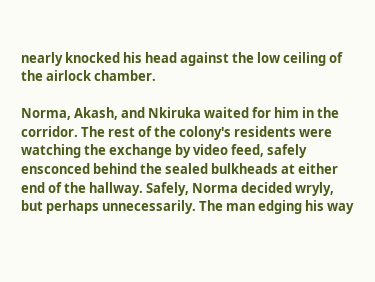nearly knocked his head against the low ceiling of the airlock chamber.

Norma, Akash, and Nkiruka waited for him in the corridor. The rest of the colony's residents were watching the exchange by video feed, safely ensconced behind the sealed bulkheads at either end of the hallway. Safely, Norma decided wryly, but perhaps unnecessarily. The man edging his way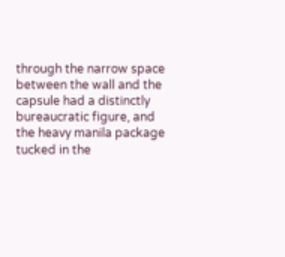through the narrow space between the wall and the capsule had a distinctly bureaucratic figure, and the heavy manila package tucked in the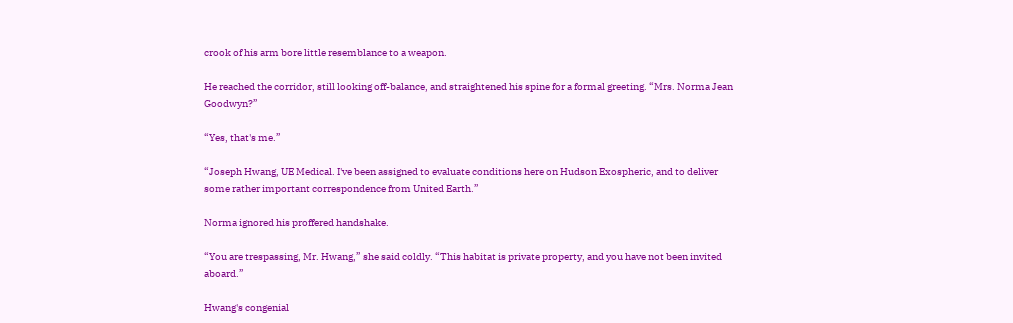crook of his arm bore little resemblance to a weapon.

He reached the corridor, still looking off-balance, and straightened his spine for a formal greeting. “Mrs. Norma Jean Goodwyn?”

“Yes, that's me.”

“Joseph Hwang, UE Medical. I've been assigned to evaluate conditions here on Hudson Exospheric, and to deliver some rather important correspondence from United Earth.”

Norma ignored his proffered handshake.

“You are trespassing, Mr. Hwang,” she said coldly. “This habitat is private property, and you have not been invited aboard.”

Hwang's congenial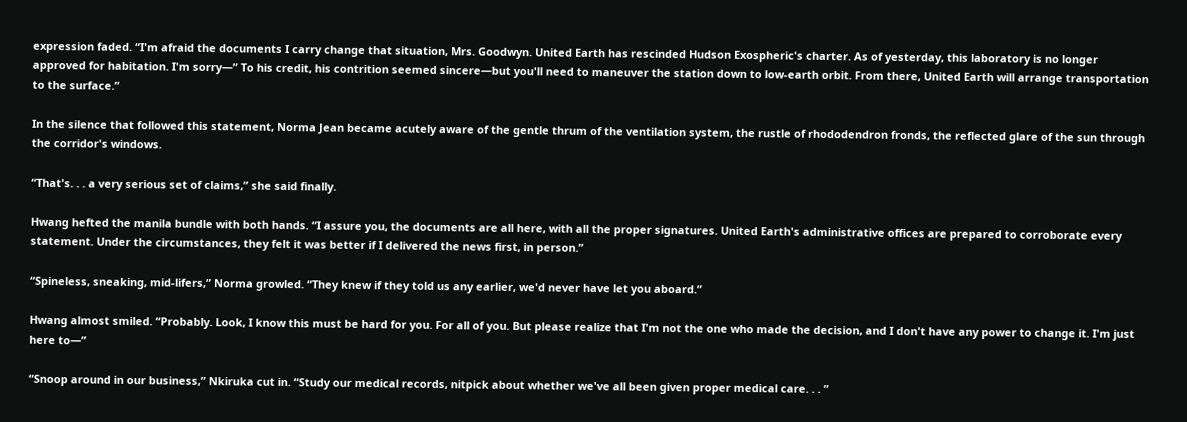expression faded. “I'm afraid the documents I carry change that situation, Mrs. Goodwyn. United Earth has rescinded Hudson Exospheric's charter. As of yesterday, this laboratory is no longer approved for habitation. I'm sorry—” To his credit, his contrition seemed sincere—but you'll need to maneuver the station down to low-earth orbit. From there, United Earth will arrange transportation to the surface.”

In the silence that followed this statement, Norma Jean became acutely aware of the gentle thrum of the ventilation system, the rustle of rhododendron fronds, the reflected glare of the sun through the corridor's windows.

“That's. . . a very serious set of claims,” she said finally.

Hwang hefted the manila bundle with both hands. “I assure you, the documents are all here, with all the proper signatures. United Earth's administrative offices are prepared to corroborate every statement. Under the circumstances, they felt it was better if I delivered the news first, in person.”

“Spineless, sneaking, mid-lifers,” Norma growled. “They knew if they told us any earlier, we'd never have let you aboard.”

Hwang almost smiled. “Probably. Look, I know this must be hard for you. For all of you. But please realize that I'm not the one who made the decision, and I don't have any power to change it. I'm just here to—”

“Snoop around in our business,” Nkiruka cut in. “Study our medical records, nitpick about whether we've all been given proper medical care. . . ”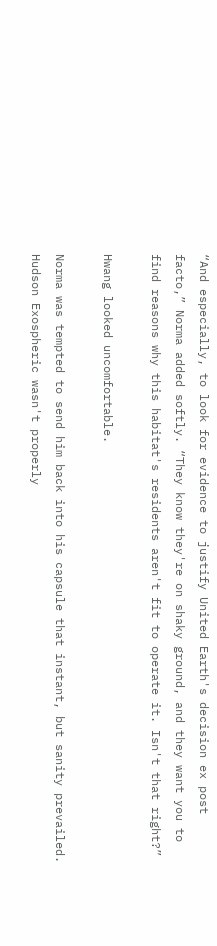“And especially, to look for evidence to justify United Earth's decision ex post facto,” Norma added softly. “They know they're on shaky ground, and they want you to find reasons why this habitat's residents aren't fit to operate it. Isn't that right?”

Hwang looked uncomfortable.

Norma was tempted to send him back into his capsule that instant, but sanity prevailed. Hudson Exospheric wasn't properly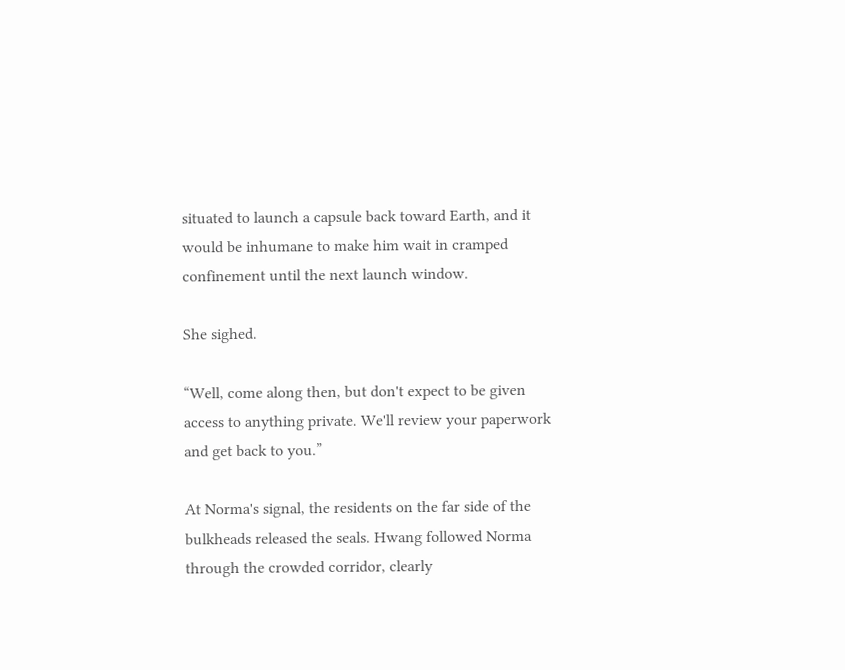situated to launch a capsule back toward Earth, and it would be inhumane to make him wait in cramped confinement until the next launch window.

She sighed.

“Well, come along then, but don't expect to be given access to anything private. We'll review your paperwork and get back to you.”

At Norma's signal, the residents on the far side of the bulkheads released the seals. Hwang followed Norma through the crowded corridor, clearly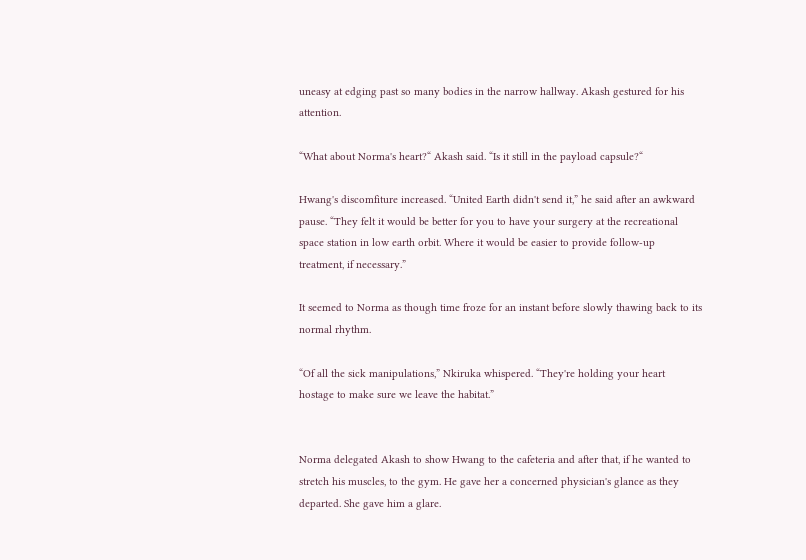uneasy at edging past so many bodies in the narrow hallway. Akash gestured for his attention.

“What about Norma's heart?“ Akash said. “Is it still in the payload capsule?“

Hwang's discomfiture increased. “United Earth didn't send it,” he said after an awkward pause. “They felt it would be better for you to have your surgery at the recreational space station in low earth orbit. Where it would be easier to provide follow-up treatment, if necessary.”

It seemed to Norma as though time froze for an instant before slowly thawing back to its normal rhythm.

“Of all the sick manipulations,” Nkiruka whispered. “They're holding your heart hostage to make sure we leave the habitat.”


Norma delegated Akash to show Hwang to the cafeteria and after that, if he wanted to stretch his muscles, to the gym. He gave her a concerned physician's glance as they departed. She gave him a glare.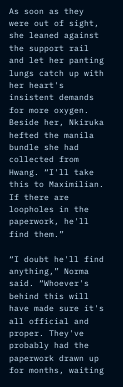As soon as they were out of sight, she leaned against the support rail and let her panting lungs catch up with her heart's insistent demands for more oxygen. Beside her, Nkiruka hefted the manila bundle she had collected from Hwang. “I'll take this to Maximilian. If there are loopholes in the paperwork, he'll find them.”

“I doubt he'll find anything,” Norma said. “Whoever's behind this will have made sure it's all official and proper. They've probably had the paperwork drawn up for months, waiting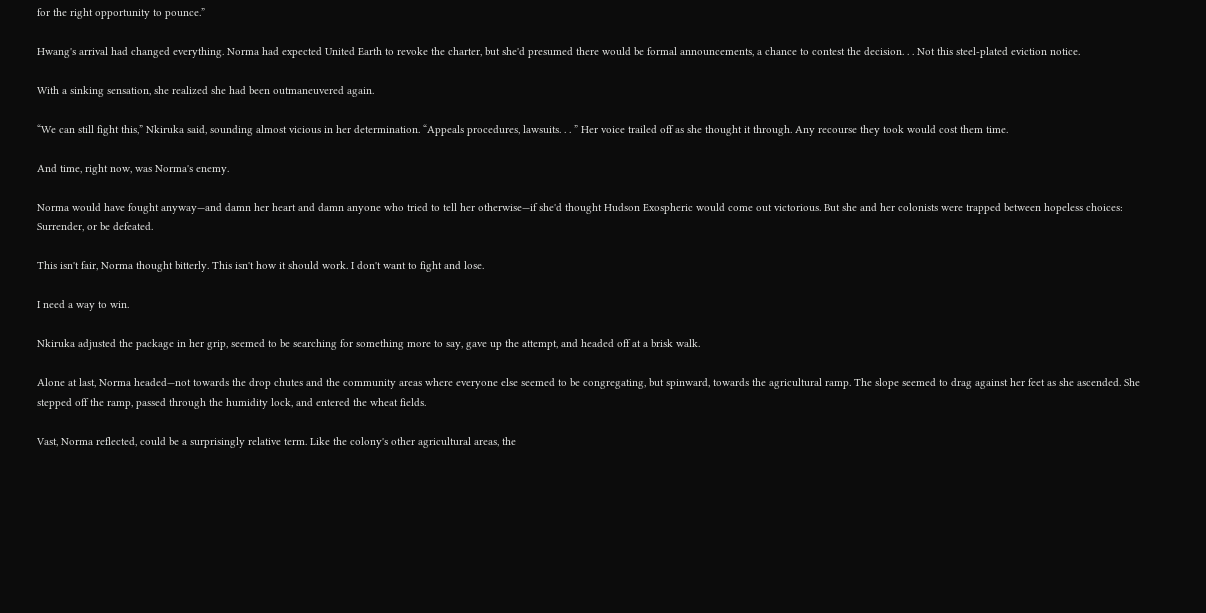for the right opportunity to pounce.”

Hwang's arrival had changed everything. Norma had expected United Earth to revoke the charter, but she'd presumed there would be formal announcements, a chance to contest the decision. . . Not this steel-plated eviction notice.

With a sinking sensation, she realized she had been outmaneuvered again.

“We can still fight this,” Nkiruka said, sounding almost vicious in her determination. “Appeals procedures, lawsuits. . . ” Her voice trailed off as she thought it through. Any recourse they took would cost them time.

And time, right now, was Norma's enemy.

Norma would have fought anyway—and damn her heart and damn anyone who tried to tell her otherwise—if she'd thought Hudson Exospheric would come out victorious. But she and her colonists were trapped between hopeless choices: Surrender, or be defeated.

This isn't fair, Norma thought bitterly. This isn't how it should work. I don't want to fight and lose.

I need a way to win.

Nkiruka adjusted the package in her grip, seemed to be searching for something more to say, gave up the attempt, and headed off at a brisk walk.

Alone at last, Norma headed—not towards the drop chutes and the community areas where everyone else seemed to be congregating, but spinward, towards the agricultural ramp. The slope seemed to drag against her feet as she ascended. She stepped off the ramp, passed through the humidity lock, and entered the wheat fields.

Vast, Norma reflected, could be a surprisingly relative term. Like the colony's other agricultural areas, the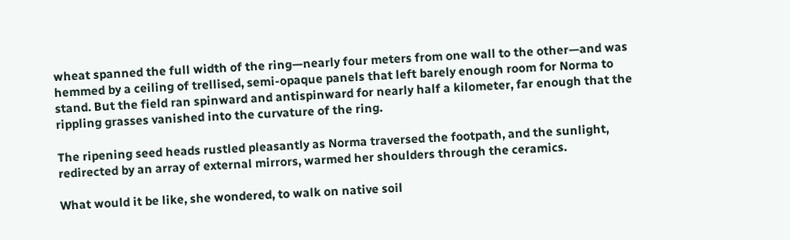wheat spanned the full width of the ring—nearly four meters from one wall to the other—and was hemmed by a ceiling of trellised, semi-opaque panels that left barely enough room for Norma to stand. But the field ran spinward and antispinward for nearly half a kilometer, far enough that the rippling grasses vanished into the curvature of the ring.

The ripening seed heads rustled pleasantly as Norma traversed the footpath, and the sunlight, redirected by an array of external mirrors, warmed her shoulders through the ceramics.

What would it be like, she wondered, to walk on native soil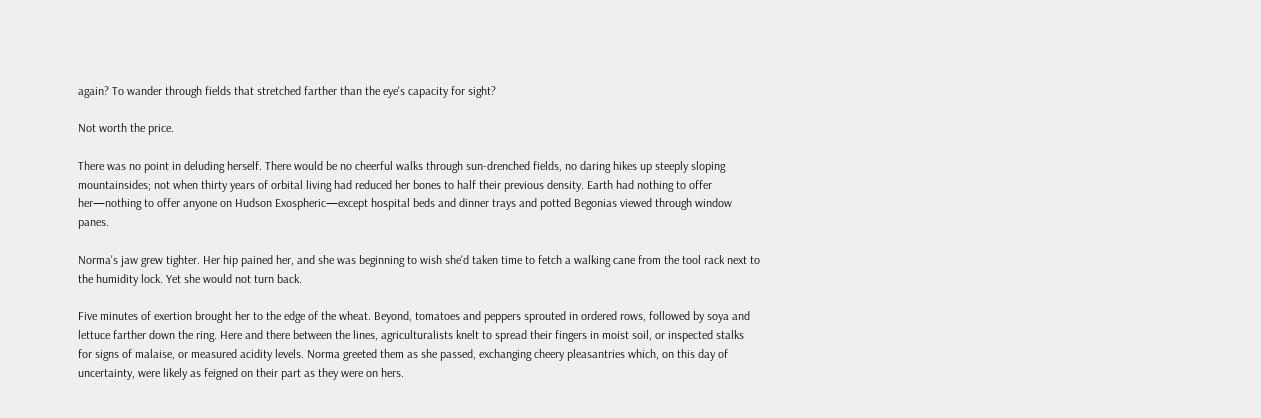again? To wander through fields that stretched farther than the eye's capacity for sight?

Not worth the price.

There was no point in deluding herself. There would be no cheerful walks through sun-drenched fields, no daring hikes up steeply sloping mountainsides; not when thirty years of orbital living had reduced her bones to half their previous density. Earth had nothing to offer her—nothing to offer anyone on Hudson Exospheric—except hospital beds and dinner trays and potted Begonias viewed through window panes.

Norma's jaw grew tighter. Her hip pained her, and she was beginning to wish she'd taken time to fetch a walking cane from the tool rack next to the humidity lock. Yet she would not turn back.

Five minutes of exertion brought her to the edge of the wheat. Beyond, tomatoes and peppers sprouted in ordered rows, followed by soya and lettuce farther down the ring. Here and there between the lines, agriculturalists knelt to spread their fingers in moist soil, or inspected stalks for signs of malaise, or measured acidity levels. Norma greeted them as she passed, exchanging cheery pleasantries which, on this day of uncertainty, were likely as feigned on their part as they were on hers.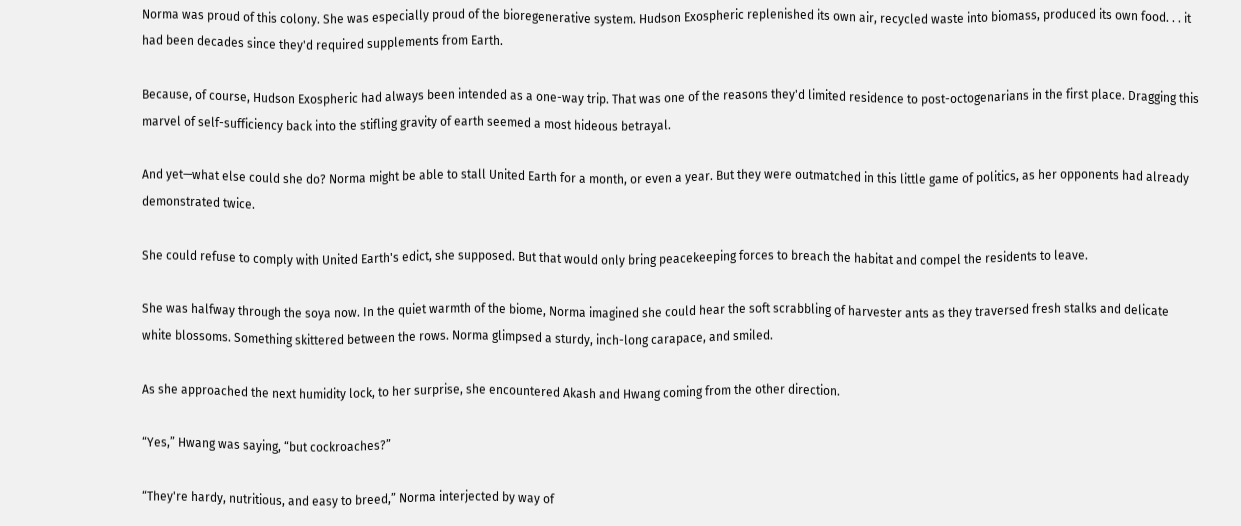Norma was proud of this colony. She was especially proud of the bioregenerative system. Hudson Exospheric replenished its own air, recycled waste into biomass, produced its own food. . . it had been decades since they'd required supplements from Earth.

Because, of course, Hudson Exospheric had always been intended as a one-way trip. That was one of the reasons they'd limited residence to post-octogenarians in the first place. Dragging this marvel of self-sufficiency back into the stifling gravity of earth seemed a most hideous betrayal.

And yet—what else could she do? Norma might be able to stall United Earth for a month, or even a year. But they were outmatched in this little game of politics, as her opponents had already demonstrated twice.

She could refuse to comply with United Earth's edict, she supposed. But that would only bring peacekeeping forces to breach the habitat and compel the residents to leave.

She was halfway through the soya now. In the quiet warmth of the biome, Norma imagined she could hear the soft scrabbling of harvester ants as they traversed fresh stalks and delicate white blossoms. Something skittered between the rows. Norma glimpsed a sturdy, inch-long carapace, and smiled.

As she approached the next humidity lock, to her surprise, she encountered Akash and Hwang coming from the other direction.

“Yes,” Hwang was saying, “but cockroaches?”

“They're hardy, nutritious, and easy to breed,” Norma interjected by way of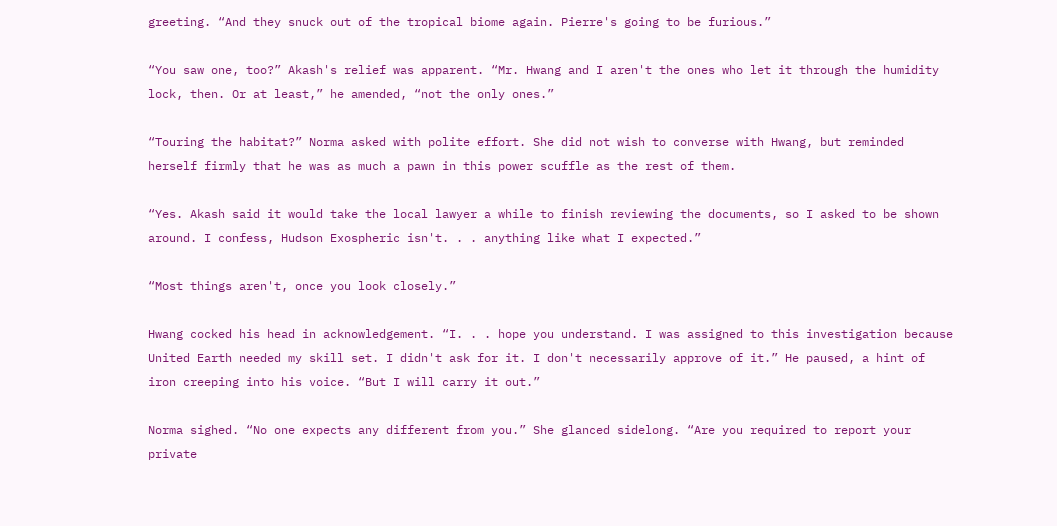greeting. “And they snuck out of the tropical biome again. Pierre's going to be furious.”

“You saw one, too?” Akash's relief was apparent. “Mr. Hwang and I aren't the ones who let it through the humidity lock, then. Or at least,” he amended, “not the only ones.”

“Touring the habitat?” Norma asked with polite effort. She did not wish to converse with Hwang, but reminded herself firmly that he was as much a pawn in this power scuffle as the rest of them.

“Yes. Akash said it would take the local lawyer a while to finish reviewing the documents, so I asked to be shown around. I confess, Hudson Exospheric isn't. . . anything like what I expected.”

“Most things aren't, once you look closely.”

Hwang cocked his head in acknowledgement. “I. . . hope you understand. I was assigned to this investigation because United Earth needed my skill set. I didn't ask for it. I don't necessarily approve of it.” He paused, a hint of iron creeping into his voice. “But I will carry it out.”

Norma sighed. “No one expects any different from you.” She glanced sidelong. “Are you required to report your private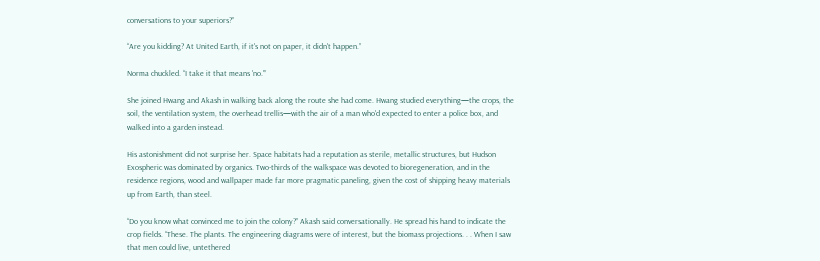conversations to your superiors?”

“Are you kidding? At United Earth, if it's not on paper, it didn't happen.”

Norma chuckled. “I take it that means 'no.'”

She joined Hwang and Akash in walking back along the route she had come. Hwang studied everything—the crops, the soil, the ventilation system, the overhead trellis—with the air of a man who'd expected to enter a police box, and walked into a garden instead.

His astonishment did not surprise her. Space habitats had a reputation as sterile, metallic structures, but Hudson Exospheric was dominated by organics. Two-thirds of the walkspace was devoted to bioregeneration, and in the residence regions, wood and wallpaper made far more pragmatic paneling, given the cost of shipping heavy materials up from Earth, than steel.

“Do you know what convinced me to join the colony?” Akash said conversationally. He spread his hand to indicate the crop fields. “These. The plants. The engineering diagrams were of interest, but the biomass projections. . . When I saw that men could live, untethered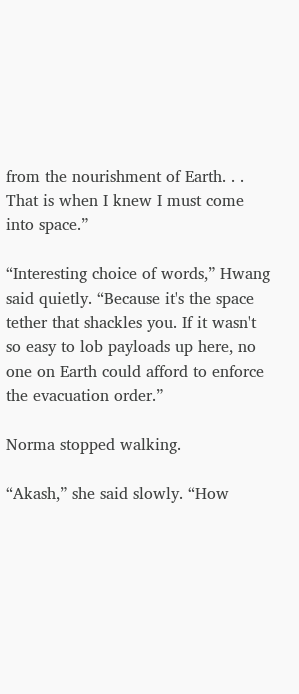from the nourishment of Earth. . . That is when I knew I must come into space.”

“Interesting choice of words,” Hwang said quietly. “Because it's the space tether that shackles you. If it wasn't so easy to lob payloads up here, no one on Earth could afford to enforce the evacuation order.”

Norma stopped walking.

“Akash,” she said slowly. “How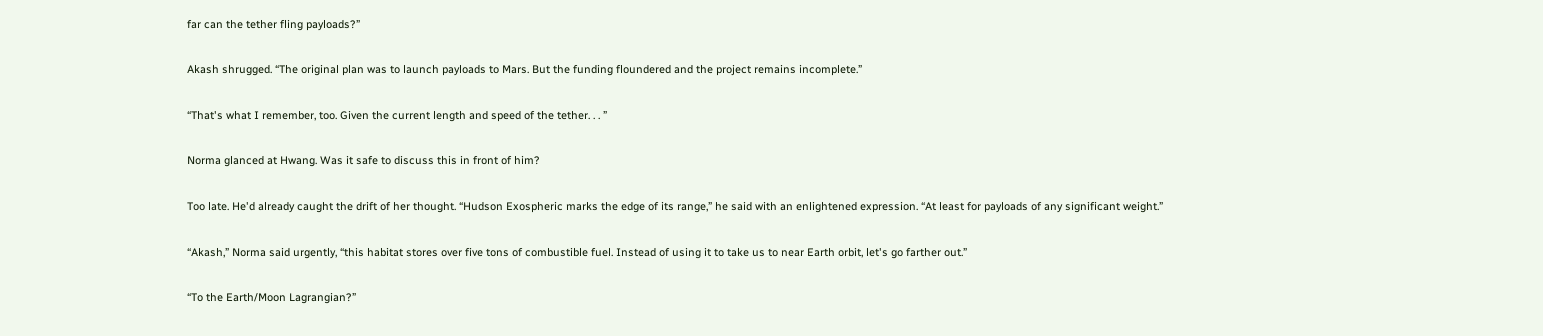far can the tether fling payloads?”

Akash shrugged. “The original plan was to launch payloads to Mars. But the funding floundered and the project remains incomplete.”

“That's what I remember, too. Given the current length and speed of the tether. . . ”

Norma glanced at Hwang. Was it safe to discuss this in front of him?

Too late. He'd already caught the drift of her thought. “Hudson Exospheric marks the edge of its range,” he said with an enlightened expression. “At least for payloads of any significant weight.”

“Akash,” Norma said urgently, “this habitat stores over five tons of combustible fuel. Instead of using it to take us to near Earth orbit, let's go farther out.”

“To the Earth/Moon Lagrangian?”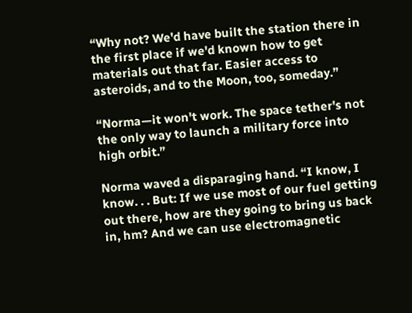“Why not? We'd have built the station there in the first place if we'd known how to get materials out that far. Easier access to asteroids, and to the Moon, too, someday.”

“Norma—it won't work. The space tether's not the only way to launch a military force into high orbit.”

Norma waved a disparaging hand. “I know, I know. . . But: If we use most of our fuel getting out there, how are they going to bring us back in, hm? And we can use electromagnetic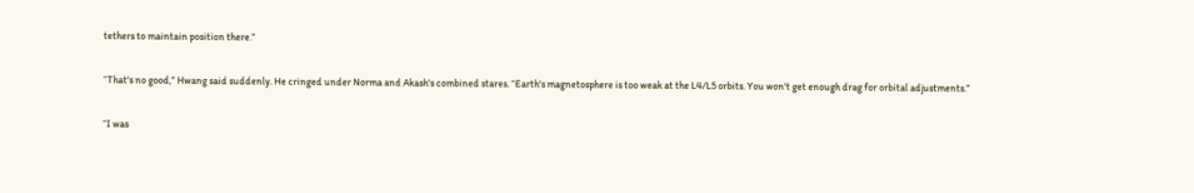tethers to maintain position there.”

“That's no good,” Hwang said suddenly. He cringed under Norma and Akash's combined stares. “Earth's magnetosphere is too weak at the L4/L5 orbits. You won't get enough drag for orbital adjustments.”

“I was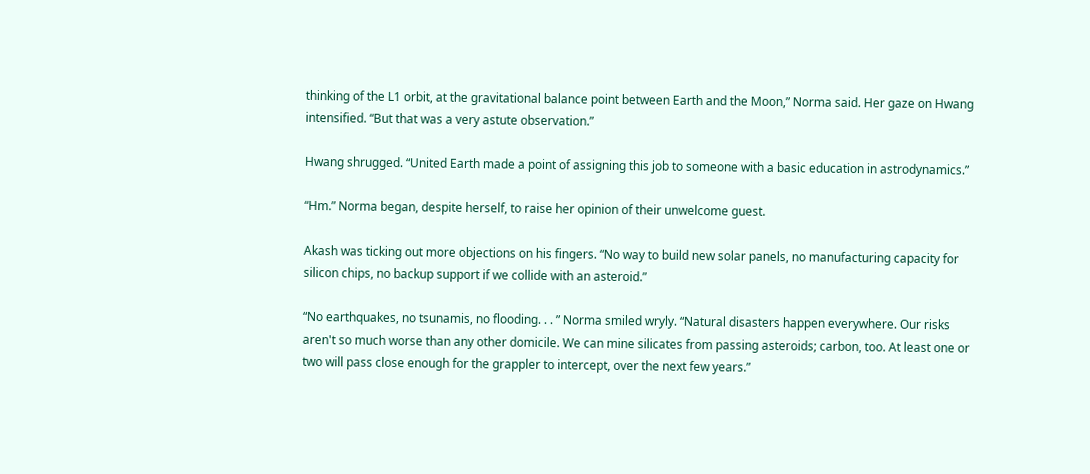thinking of the L1 orbit, at the gravitational balance point between Earth and the Moon,” Norma said. Her gaze on Hwang intensified. “But that was a very astute observation.”

Hwang shrugged. “United Earth made a point of assigning this job to someone with a basic education in astrodynamics.”

“Hm.” Norma began, despite herself, to raise her opinion of their unwelcome guest.

Akash was ticking out more objections on his fingers. “No way to build new solar panels, no manufacturing capacity for silicon chips, no backup support if we collide with an asteroid.”

“No earthquakes, no tsunamis, no flooding. . . ” Norma smiled wryly. “Natural disasters happen everywhere. Our risks aren't so much worse than any other domicile. We can mine silicates from passing asteroids; carbon, too. At least one or two will pass close enough for the grappler to intercept, over the next few years.”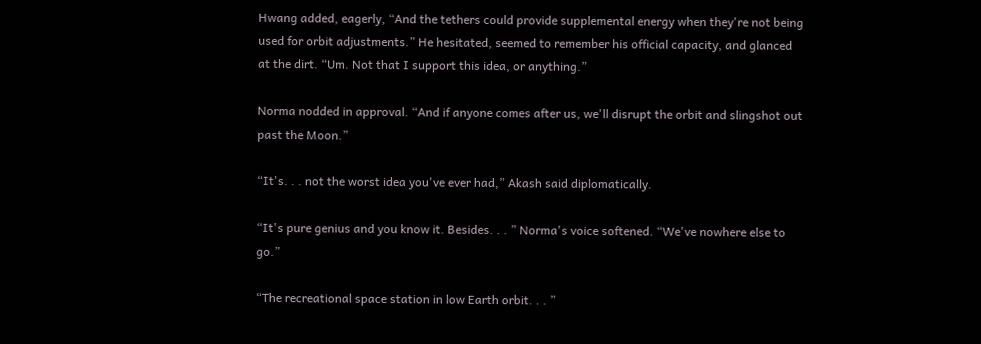Hwang added, eagerly, “And the tethers could provide supplemental energy when they're not being used for orbit adjustments.” He hesitated, seemed to remember his official capacity, and glanced at the dirt. “Um. Not that I support this idea, or anything.”

Norma nodded in approval. “And if anyone comes after us, we'll disrupt the orbit and slingshot out past the Moon.”

“It's. . . not the worst idea you've ever had,” Akash said diplomatically.

“It's pure genius and you know it. Besides. . . ” Norma's voice softened. “We've nowhere else to go.”

“The recreational space station in low Earth orbit. . . ”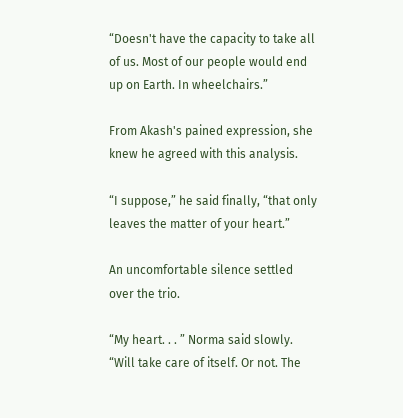“Doesn't have the capacity to take all of us. Most of our people would end up on Earth. In wheelchairs.”

From Akash's pained expression, she knew he agreed with this analysis.

“I suppose,” he said finally, “that only leaves the matter of your heart.”

An uncomfortable silence settled over the trio.

“My heart. . . ” Norma said slowly. “Will take care of itself. Or not. The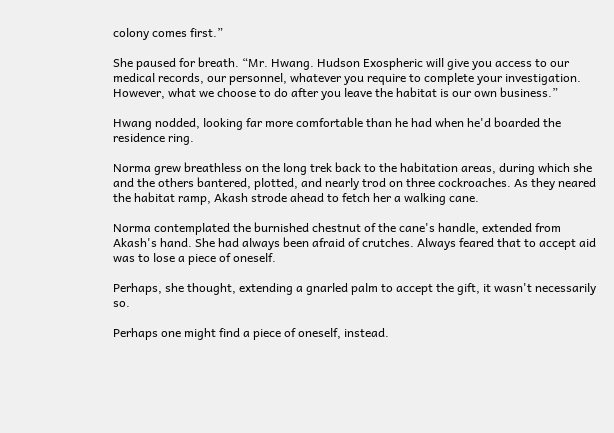colony comes first.”

She paused for breath. “Mr. Hwang. Hudson Exospheric will give you access to our medical records, our personnel, whatever you require to complete your investigation. However, what we choose to do after you leave the habitat is our own business.”

Hwang nodded, looking far more comfortable than he had when he'd boarded the residence ring.

Norma grew breathless on the long trek back to the habitation areas, during which she and the others bantered, plotted, and nearly trod on three cockroaches. As they neared the habitat ramp, Akash strode ahead to fetch her a walking cane.

Norma contemplated the burnished chestnut of the cane's handle, extended from Akash's hand. She had always been afraid of crutches. Always feared that to accept aid was to lose a piece of oneself.

Perhaps, she thought, extending a gnarled palm to accept the gift, it wasn't necessarily so.

Perhaps one might find a piece of oneself, instead.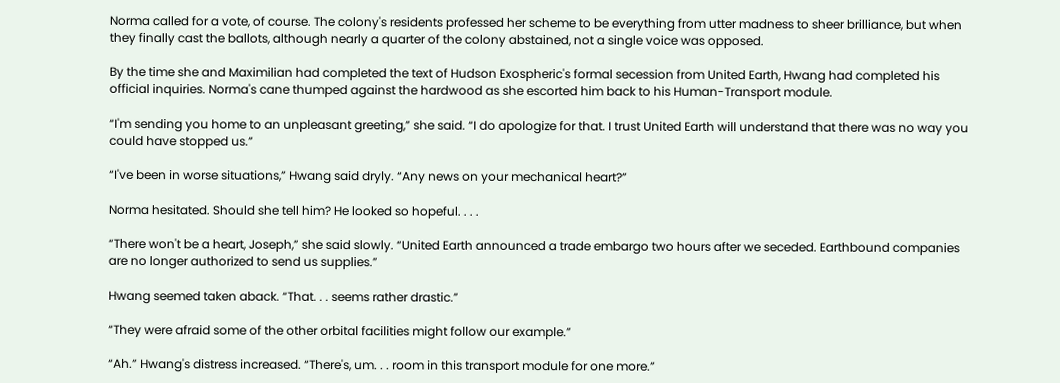Norma called for a vote, of course. The colony's residents professed her scheme to be everything from utter madness to sheer brilliance, but when they finally cast the ballots, although nearly a quarter of the colony abstained, not a single voice was opposed.

By the time she and Maximilian had completed the text of Hudson Exospheric's formal secession from United Earth, Hwang had completed his official inquiries. Norma's cane thumped against the hardwood as she escorted him back to his Human-Transport module.

“I'm sending you home to an unpleasant greeting,” she said. “I do apologize for that. I trust United Earth will understand that there was no way you could have stopped us.”

“I've been in worse situations,” Hwang said dryly. “Any news on your mechanical heart?”

Norma hesitated. Should she tell him? He looked so hopeful. . . .

“There won't be a heart, Joseph,” she said slowly. “United Earth announced a trade embargo two hours after we seceded. Earthbound companies are no longer authorized to send us supplies.”

Hwang seemed taken aback. “That. . . seems rather drastic.”

“They were afraid some of the other orbital facilities might follow our example.”

“Ah.” Hwang's distress increased. “There's, um. . . room in this transport module for one more.”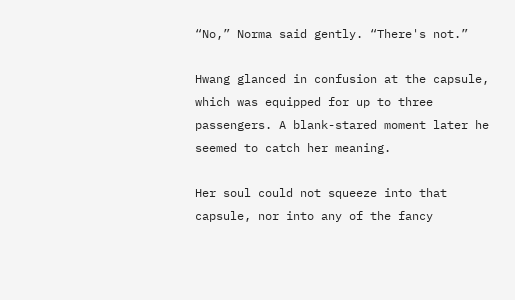“No,” Norma said gently. “There's not.”

Hwang glanced in confusion at the capsule, which was equipped for up to three passengers. A blank-stared moment later he seemed to catch her meaning.

Her soul could not squeeze into that capsule, nor into any of the fancy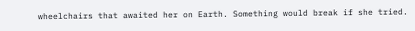wheelchairs that awaited her on Earth. Something would break if she tried.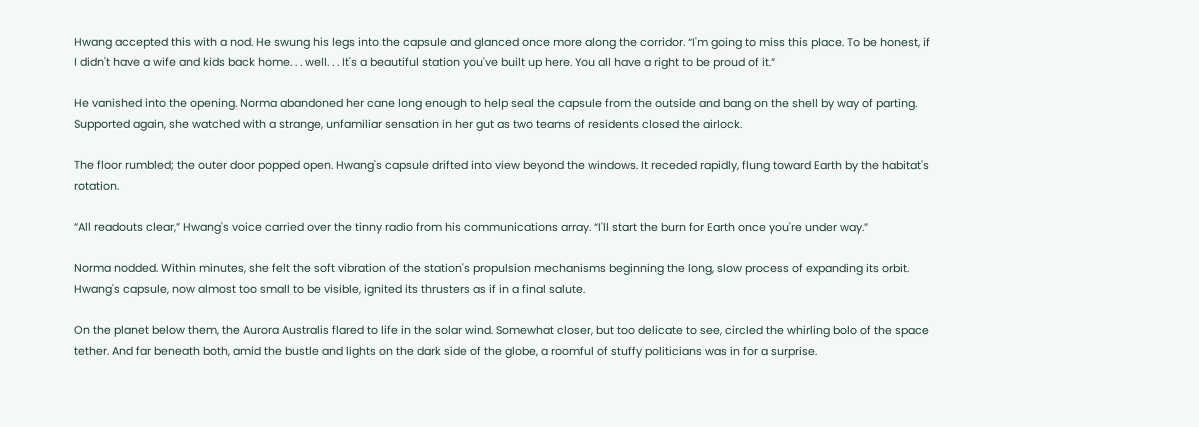Hwang accepted this with a nod. He swung his legs into the capsule and glanced once more along the corridor. “I'm going to miss this place. To be honest, if I didn't have a wife and kids back home. . . well. . . It's a beautiful station you've built up here. You all have a right to be proud of it.”

He vanished into the opening. Norma abandoned her cane long enough to help seal the capsule from the outside and bang on the shell by way of parting. Supported again, she watched with a strange, unfamiliar sensation in her gut as two teams of residents closed the airlock.

The floor rumbled; the outer door popped open. Hwang's capsule drifted into view beyond the windows. It receded rapidly, flung toward Earth by the habitat's rotation.

“All readouts clear,” Hwang's voice carried over the tinny radio from his communications array. “I'll start the burn for Earth once you're under way.”

Norma nodded. Within minutes, she felt the soft vibration of the station's propulsion mechanisms beginning the long, slow process of expanding its orbit. Hwang's capsule, now almost too small to be visible, ignited its thrusters as if in a final salute.

On the planet below them, the Aurora Australis flared to life in the solar wind. Somewhat closer, but too delicate to see, circled the whirling bolo of the space tether. And far beneath both, amid the bustle and lights on the dark side of the globe, a roomful of stuffy politicians was in for a surprise.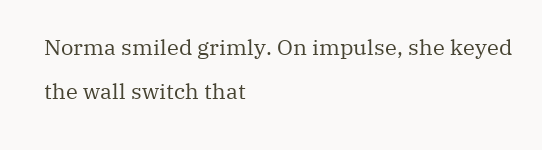Norma smiled grimly. On impulse, she keyed the wall switch that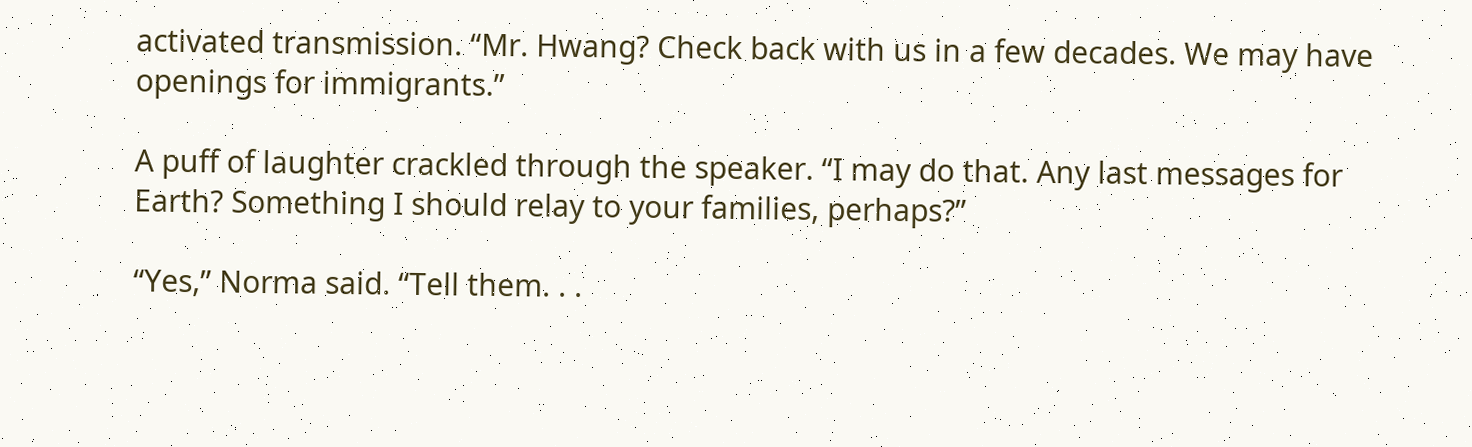activated transmission. “Mr. Hwang? Check back with us in a few decades. We may have openings for immigrants.”

A puff of laughter crackled through the speaker. “I may do that. Any last messages for Earth? Something I should relay to your families, perhaps?”

“Yes,” Norma said. “Tell them. . .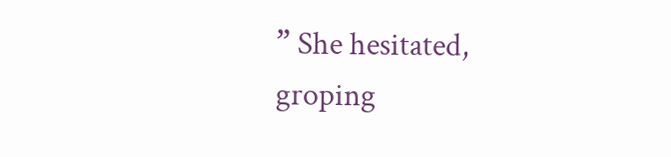” She hesitated, groping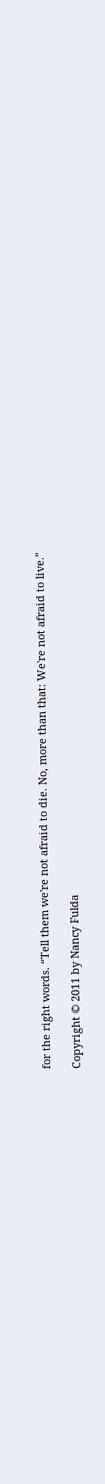for the right words. “Tell them we're not afraid to die. No, more than that: We're not afraid to live.”

Copyright © 2011 by Nancy Fulda